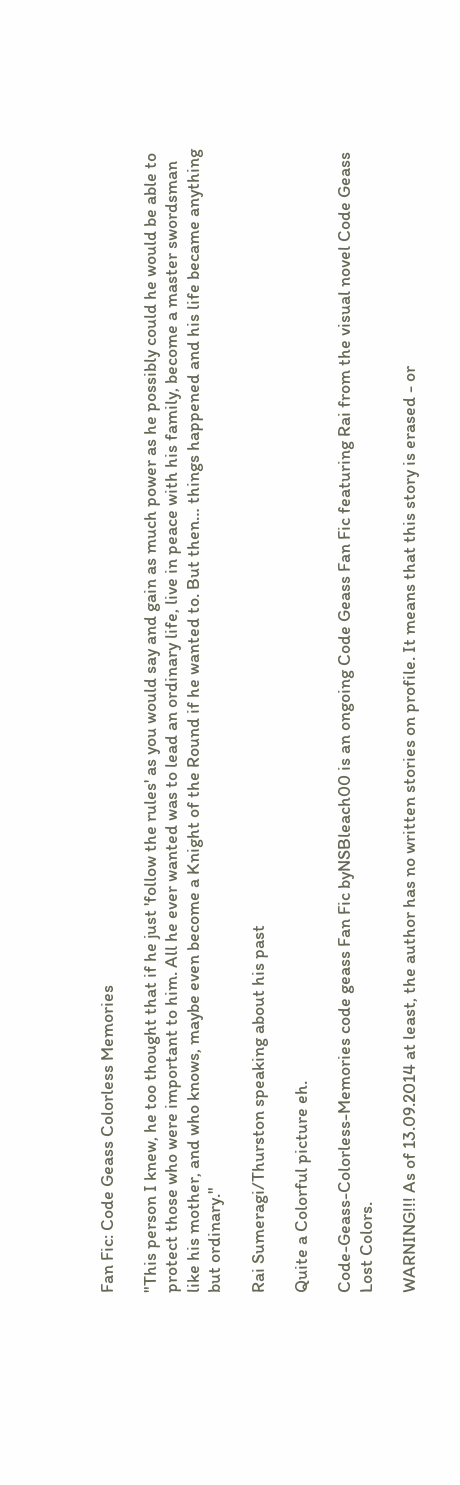Fan Fic: Code Geass Colorless Memories

"This person I knew, he too thought that if he just 'follow the rules' as you would say and gain as much power as he possibly could he would be able to protect those who were important to him. All he ever wanted was to lead an ordinary life, live in peace with his family, become a master swordsman like his mother, and who knows, maybe even become a Knight of the Round if he wanted to. But then… things happened and his life became anything but ordinary."

Rai Sumeragi/Thurston speaking about his past

Quite a Colorful picture eh.

Code-Geass-Colorless-Memories code geass Fan Fic byNSBleach00 is an ongoing Code Geass Fan Fic featuring Rai from the visual novel Code Geass Lost Colors.

WARNING!!! As of 13.09.2014 at least, the author has no written stories on profile. It means that this story is erased - or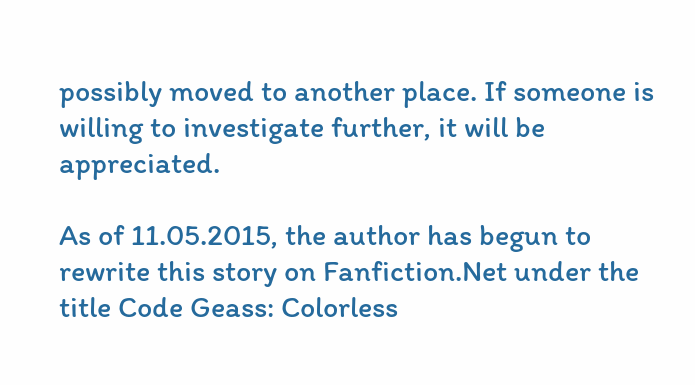possibly moved to another place. If someone is willing to investigate further, it will be appreciated.

As of 11.05.2015, the author has begun to rewrite this story on Fanfiction.Net under the title Code Geass: Colorless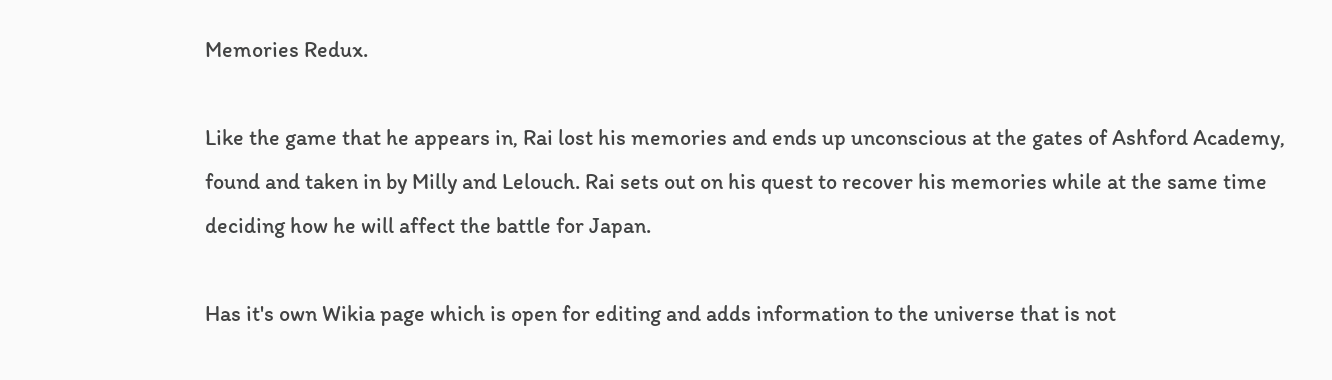Memories Redux.

Like the game that he appears in, Rai lost his memories and ends up unconscious at the gates of Ashford Academy, found and taken in by Milly and Lelouch. Rai sets out on his quest to recover his memories while at the same time deciding how he will affect the battle for Japan.

Has it's own Wikia page which is open for editing and adds information to the universe that is not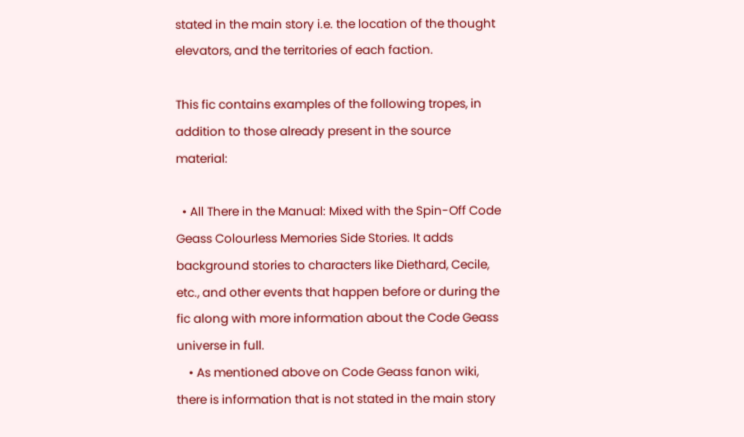stated in the main story i.e. the location of the thought elevators, and the territories of each faction.

This fic contains examples of the following tropes, in addition to those already present in the source material:

  • All There in the Manual: Mixed with the Spin-Off Code Geass Colourless Memories Side Stories. It adds background stories to characters like Diethard, Cecile, etc., and other events that happen before or during the fic along with more information about the Code Geass universe in full.
    • As mentioned above on Code Geass fanon wiki, there is information that is not stated in the main story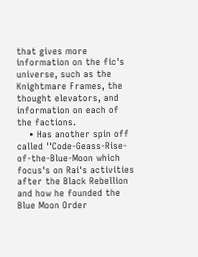that gives more information on the fic's universe, such as the Knightmare Frames, the thought elevators, and information on each of the factions.
    • Has another spin off called ''Code-Geass-Rise-of-the-Blue-Moon which focus's on Rai's activities after the Black Rebellion and how he founded the Blue Moon Order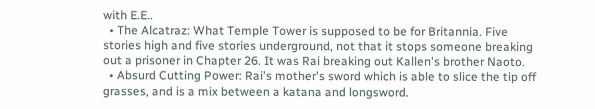with E.E..
  • The Alcatraz: What Temple Tower is supposed to be for Britannia. Five stories high and five stories underground, not that it stops someone breaking out a prisoner in Chapter 26. It was Rai breaking out Kallen's brother Naoto.
  • Absurd Cutting Power: Rai's mother's sword which is able to slice the tip off grasses, and is a mix between a katana and longsword.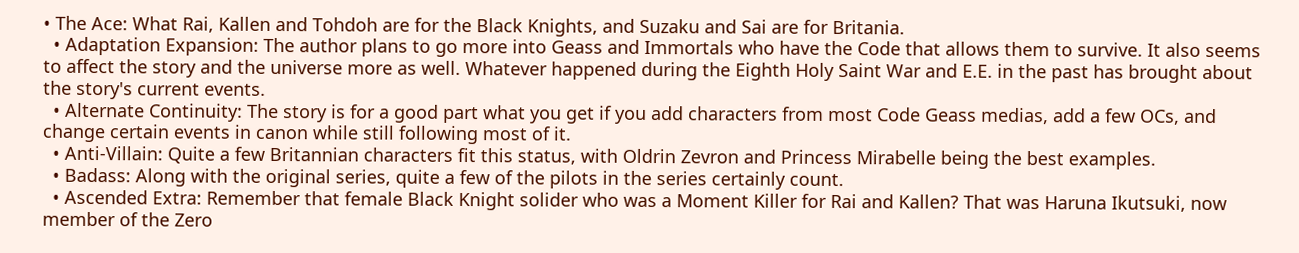• The Ace: What Rai, Kallen and Tohdoh are for the Black Knights, and Suzaku and Sai are for Britania.
  • Adaptation Expansion: The author plans to go more into Geass and Immortals who have the Code that allows them to survive. It also seems to affect the story and the universe more as well. Whatever happened during the Eighth Holy Saint War and E.E. in the past has brought about the story's current events.
  • Alternate Continuity: The story is for a good part what you get if you add characters from most Code Geass medias, add a few OCs, and change certain events in canon while still following most of it.
  • Anti-Villain: Quite a few Britannian characters fit this status, with Oldrin Zevron and Princess Mirabelle being the best examples.
  • Badass: Along with the original series, quite a few of the pilots in the series certainly count.
  • Ascended Extra: Remember that female Black Knight solider who was a Moment Killer for Rai and Kallen? That was Haruna Ikutsuki, now member of the Zero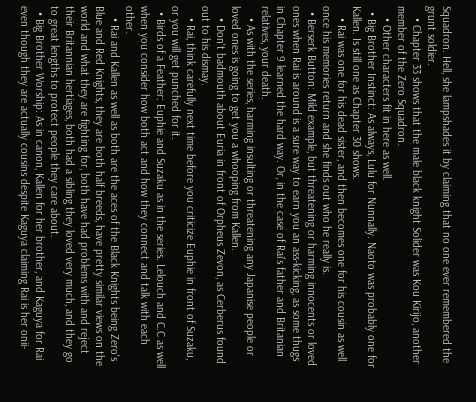Squadron. Hell, she lampshades it by claiming that no one ever remembered the grunt soldier.
    • Chapter 33 shows that the male black knight Solider was Kou Kirijo, another member of the Zero Squadron.
    • Other characters fit in here as well.
  • Big Brother Instinct: As always, Lulu for Nunnally. Naoto was probably one for Kallen. Is still one as Chapter 30 shows.
    • Rai was one for his dead sister, and then becomes one for his cousin as well once his memories return and she finds out who he really is.
  • Berserk Button: Mild example, but threatening or harming innocents or loved ones when Rai is around is a sure way to earn you an ass-kicking, as some thugs in Chapter 9 learned the hard way. Or, in the case of Rai's father and Britanian relatives, your death.
    • As with the series, harming insulting or threatening any Japanise people or loved ones is going to get you a whooping from Kallen.
    • Don't badmouth about Euria in front of Orpheus Zevon, as Cerberus found out to his dismay.
    • Rai, think carefully next time before you criticize Euphie in front of Suzaku, or you will get punched for it.
  • Birds of a Feather: Euphie and Suzaku as in the series. Lelouch and C.C as well when you consider how both act and how they connect and talk with each other.
    • Rai and Kallen as well as both are the aces of the Black Knights being Zero's Blue and Red Knights, they are both half breeds, have pretty similar views on the world and what they are fighting for, both have had problems with and reject their Britannian hertiages, both had a sibling they loved very much, and they go to great lengths to protect people they care about.
  • Big Brother Worship: As in canon, Kallen for her brother, and Kaguya for Rai even though they are actually cousins despite Kaguya claiming Rai is her onii-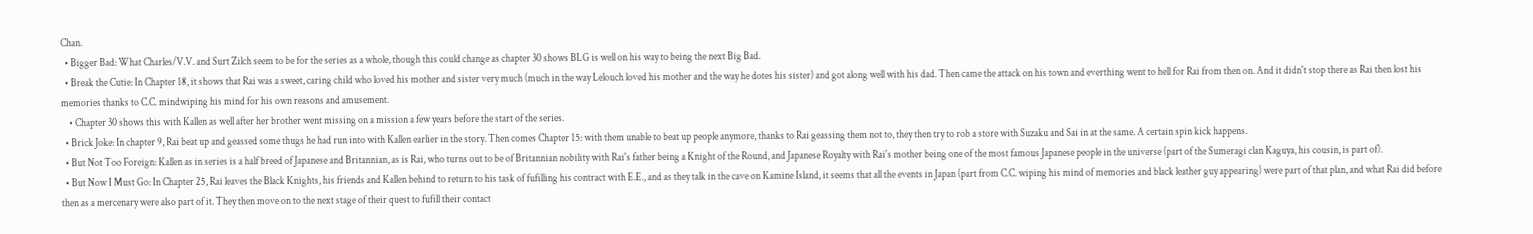Chan.
  • Bigger Bad: What Charles/V.V. and Surt Zilch seem to be for the series as a whole, though this could change as chapter 30 shows BLG is well on his way to being the next Big Bad.
  • Break the Cutie: In Chapter 18, it shows that Rai was a sweet, caring child who loved his mother and sister very much (much in the way Lelouch loved his mother and the way he dotes his sister) and got along well with his dad. Then came the attack on his town and everthing went to hell for Rai from then on. And it didn't stop there as Rai then lost his memories thanks to C.C. mindwiping his mind for his own reasons and amusement.
    • Chapter 30 shows this with Kallen as well after her brother went missing on a mission a few years before the start of the series.
  • Brick Joke: In chapter 9, Rai beat up and geassed some thugs he had run into with Kallen earlier in the story. Then comes Chapter 15: with them unable to beat up people anymore, thanks to Rai geassing them not to, they then try to rob a store with Suzaku and Sai in at the same. A certain spin kick happens.
  • But Not Too Foreign: Kallen as in series is a half breed of Japanese and Britannian, as is Rai, who turns out to be of Britannian nobility with Rai's father being a Knight of the Round, and Japanese Royalty with Rai's mother being one of the most famous Japanese people in the universe (part of the Sumeragi clan Kaguya, his cousin, is part of).
  • But Now I Must Go: In Chapter 25, Rai leaves the Black Knights, his friends and Kallen behind to return to his task of fufilling his contract with E.E., and as they talk in the cave on Kamine Island, it seems that all the events in Japan (part from C.C. wiping his mind of memories and black leather guy appearing) were part of that plan, and what Rai did before then as a mercenary were also part of it. They then move on to the next stage of their quest to fufill their contact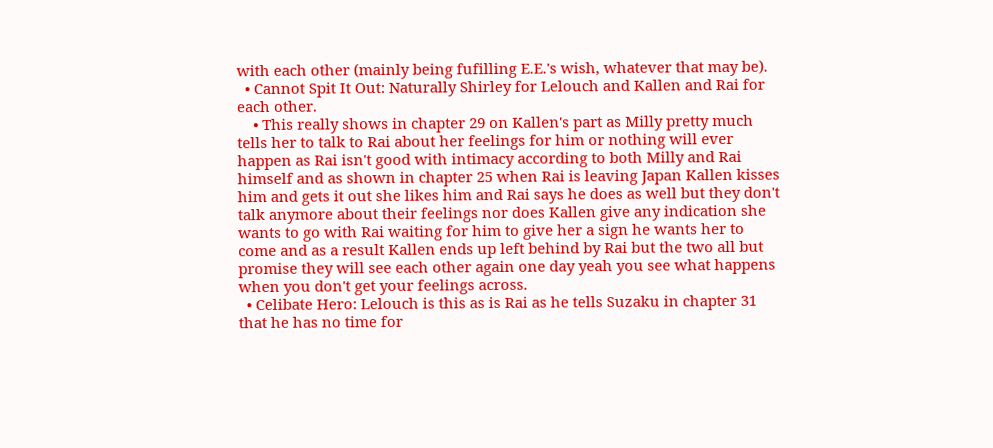with each other (mainly being fufilling E.E.'s wish, whatever that may be).
  • Cannot Spit It Out: Naturally Shirley for Lelouch and Kallen and Rai for each other.
    • This really shows in chapter 29 on Kallen's part as Milly pretty much tells her to talk to Rai about her feelings for him or nothing will ever happen as Rai isn't good with intimacy according to both Milly and Rai himself and as shown in chapter 25 when Rai is leaving Japan Kallen kisses him and gets it out she likes him and Rai says he does as well but they don't talk anymore about their feelings nor does Kallen give any indication she wants to go with Rai waiting for him to give her a sign he wants her to come and as a result Kallen ends up left behind by Rai but the two all but promise they will see each other again one day yeah you see what happens when you don't get your feelings across.
  • Celibate Hero: Lelouch is this as is Rai as he tells Suzaku in chapter 31 that he has no time for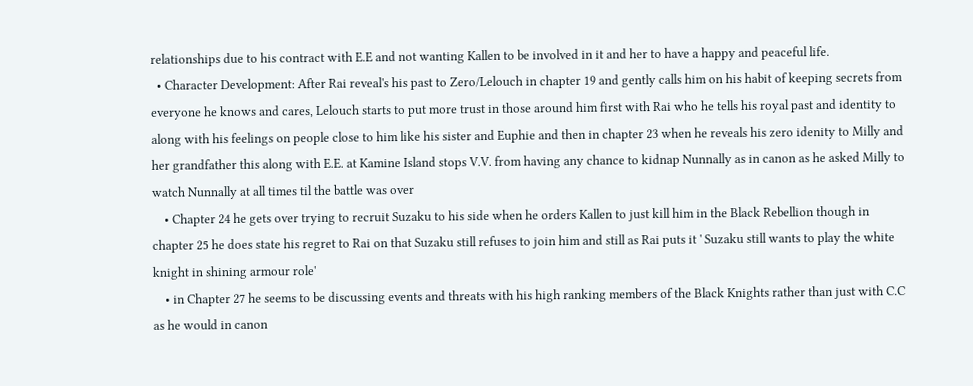relationships due to his contract with E.E and not wanting Kallen to be involved in it and her to have a happy and peaceful life.
  • Character Development: After Rai reveal's his past to Zero/Lelouch in chapter 19 and gently calls him on his habit of keeping secrets from everyone he knows and cares, Lelouch starts to put more trust in those around him first with Rai who he tells his royal past and identity to along with his feelings on people close to him like his sister and Euphie and then in chapter 23 when he reveals his zero idenity to Milly and her grandfather this along with E.E. at Kamine Island stops V.V. from having any chance to kidnap Nunnally as in canon as he asked Milly to watch Nunnally at all times til the battle was over
    • Chapter 24 he gets over trying to recruit Suzaku to his side when he orders Kallen to just kill him in the Black Rebellion though in chapter 25 he does state his regret to Rai on that Suzaku still refuses to join him and still as Rai puts it ' Suzaku still wants to play the white knight in shining armour role'
    • in Chapter 27 he seems to be discussing events and threats with his high ranking members of the Black Knights rather than just with C.C as he would in canon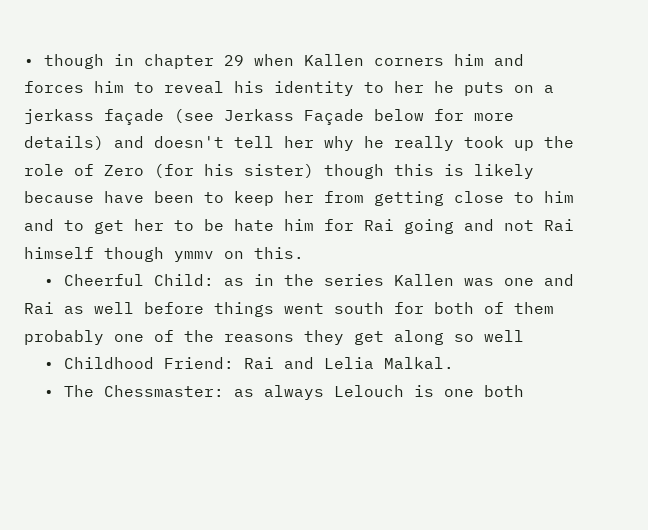• though in chapter 29 when Kallen corners him and forces him to reveal his identity to her he puts on a jerkass façade (see Jerkass Façade below for more details) and doesn't tell her why he really took up the role of Zero (for his sister) though this is likely because have been to keep her from getting close to him and to get her to be hate him for Rai going and not Rai himself though ymmv on this.
  • Cheerful Child: as in the series Kallen was one and Rai as well before things went south for both of them probably one of the reasons they get along so well
  • Childhood Friend: Rai and Lelia Malkal.
  • The Chessmaster: as always Lelouch is one both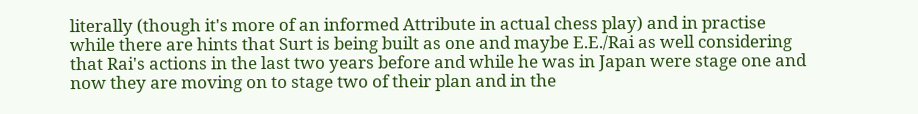literally (though it's more of an informed Attribute in actual chess play) and in practise while there are hints that Surt is being built as one and maybe E.E./Rai as well considering that Rai's actions in the last two years before and while he was in Japan were stage one and now they are moving on to stage two of their plan and in the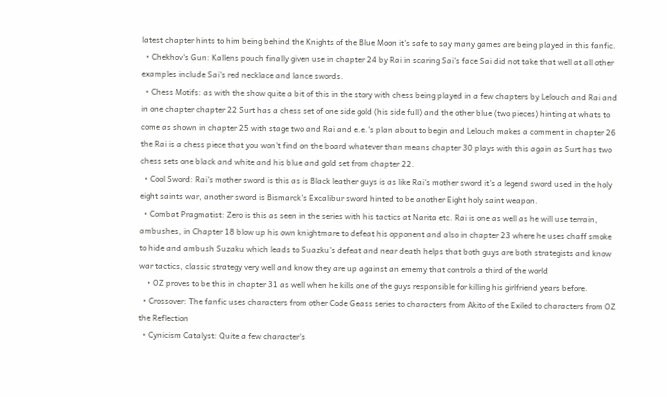latest chapter hints to him being behind the Knights of the Blue Moon it's safe to say many games are being played in this fanfic.
  • Chekhov's Gun: Kallens pouch finally given use in chapter 24 by Rai in scaring Sai's face Sai did not take that well at all other examples include Sai's red necklace and lance swords.
  • Chess Motifs: as with the show quite a bit of this in the story with chess being played in a few chapters by Lelouch and Rai and in one chapter chapter 22 Surt has a chess set of one side gold (his side full) and the other blue (two pieces) hinting at whats to come as shown in chapter 25 with stage two and Rai and e.e.'s plan about to begin and Lelouch makes a comment in chapter 26 the Rai is a chess piece that you won't find on the board whatever than means chapter 30 plays with this again as Surt has two chess sets one black and white and his blue and gold set from chapter 22.
  • Cool Sword: Rai's mother sword is this as is Black leather guys is as like Rai's mother sword it's a legend sword used in the holy eight saints war, another sword is Bismarck's Excalibur sword hinted to be another Eight holy saint weapon.
  • Combat Pragmatist: Zero is this as seen in the series with his tactics at Narita etc. Rai is one as well as he will use terrain, ambushes, in Chapter 18 blow up his own knightmare to defeat his opponent and also in chapter 23 where he uses chaff smoke to hide and ambush Suzaku which leads to Suazku's defeat and near death helps that both guys are both strategists and know war tactics, classic strategy very well and know they are up against an ememy that controls a third of the world
    • OZ proves to be this in chapter 31 as well when he kills one of the guys responsible for killing his girlfriend years before.
  • Crossover: The fanfic uses characters from other Code Geass series to characters from Akito of the Exiled to characters from OZ the Reflection
  • Cynicism Catalyst: Quite a few character's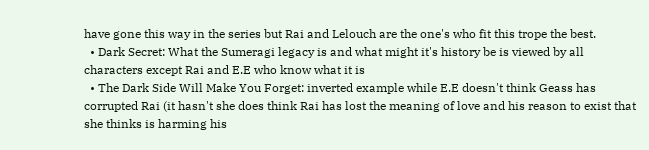have gone this way in the series but Rai and Lelouch are the one's who fit this trope the best.
  • Dark Secret: What the Sumeragi legacy is and what might it's history be is viewed by all characters except Rai and E.E who know what it is
  • The Dark Side Will Make You Forget: inverted example while E.E doesn't think Geass has corrupted Rai (it hasn't she does think Rai has lost the meaning of love and his reason to exist that she thinks is harming his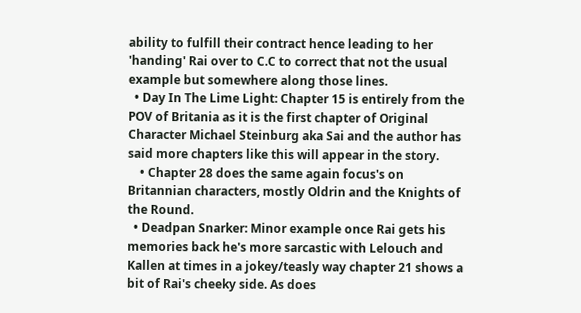ability to fulfill their contract hence leading to her 'handing' Rai over to C.C to correct that not the usual example but somewhere along those lines.
  • Day In The Lime Light: Chapter 15 is entirely from the POV of Britania as it is the first chapter of Original Character Michael Steinburg aka Sai and the author has said more chapters like this will appear in the story.
    • Chapter 28 does the same again focus's on Britannian characters, mostly Oldrin and the Knights of the Round.
  • Deadpan Snarker: Minor example once Rai gets his memories back he's more sarcastic with Lelouch and Kallen at times in a jokey/teasly way chapter 21 shows a bit of Rai's cheeky side. As does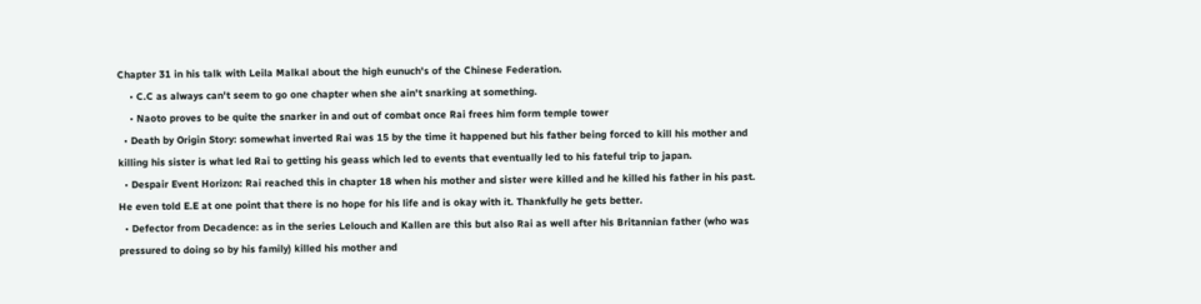Chapter 31 in his talk with Leila Malkal about the high eunuch's of the Chinese Federation.
    • C.C as always can't seem to go one chapter when she ain't snarking at something.
    • Naoto proves to be quite the snarker in and out of combat once Rai frees him form temple tower
  • Death by Origin Story: somewhat inverted Rai was 15 by the time it happened but his father being forced to kill his mother and killing his sister is what led Rai to getting his geass which led to events that eventually led to his fateful trip to japan.
  • Despair Event Horizon: Rai reached this in chapter 18 when his mother and sister were killed and he killed his father in his past. He even told E.E at one point that there is no hope for his life and is okay with it. Thankfully he gets better.
  • Defector from Decadence: as in the series Lelouch and Kallen are this but also Rai as well after his Britannian father (who was pressured to doing so by his family) killed his mother and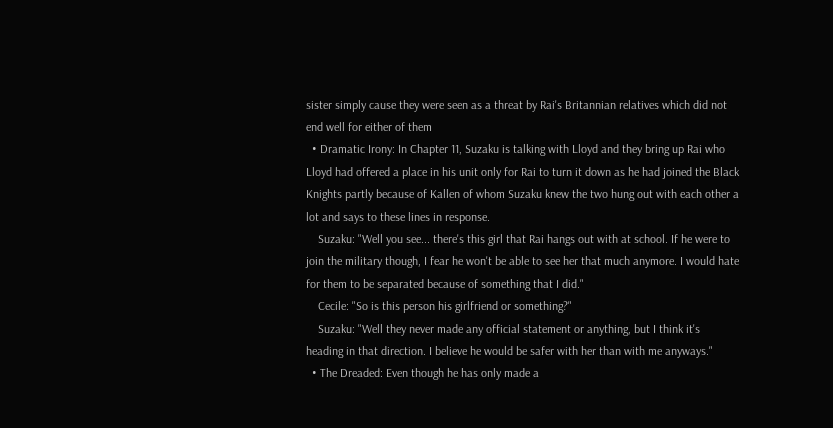sister simply cause they were seen as a threat by Rai's Britannian relatives which did not end well for either of them
  • Dramatic Irony: In Chapter 11, Suzaku is talking with Lloyd and they bring up Rai who Lloyd had offered a place in his unit only for Rai to turn it down as he had joined the Black Knights partly because of Kallen of whom Suzaku knew the two hung out with each other a lot and says to these lines in response.
    Suzaku: "Well you see... there's this girl that Rai hangs out with at school. If he were to join the military though, I fear he won't be able to see her that much anymore. I would hate for them to be separated because of something that I did."
    Cecile: "So is this person his girlfriend or something?"
    Suzaku: "Well they never made any official statement or anything, but I think it's heading in that direction. I believe he would be safer with her than with me anyways."
  • The Dreaded: Even though he has only made a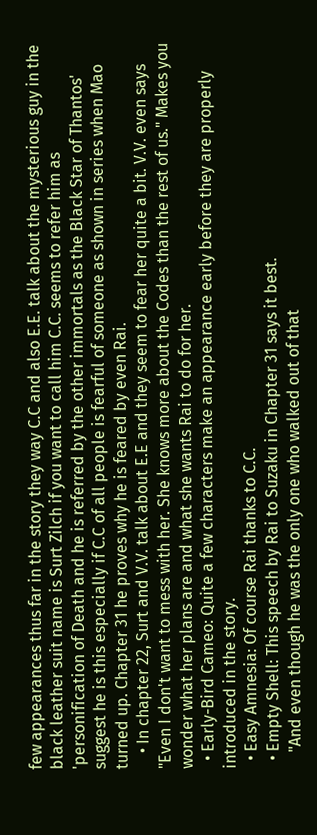few appearances thus far in the story they way C.C and also E.E. talk about the mysterious guy in the black leather suit name is Surt Zilch if you want to call him C.C. seems to refer him as 'personification of Death and he is referred by the other immortals as the Black Star of Thantos' suggest he is this especially if C.C of all people is fearful of someone as shown in series when Mao turned up. Chapter 31 he proves why he is feared by even Rai.
    • In chapter 22, Surt and V.V. talk about E.E and they seem to fear her quite a bit. V.V. even says "Even I don't want to mess with her. She knows more about the Codes than the rest of us." Makes you wonder what her plans are and what she wants Rai to do for her.
  • Early-Bird Cameo: Quite a few characters make an appearance early before they are properly introduced in the story.
  • Easy Amnesia: Of course Rai thanks to C.C.
  • Empty Shell: This speech by Rai to Suzaku in Chapter 31 says it best.
    "And even though he was the only one who walked out of that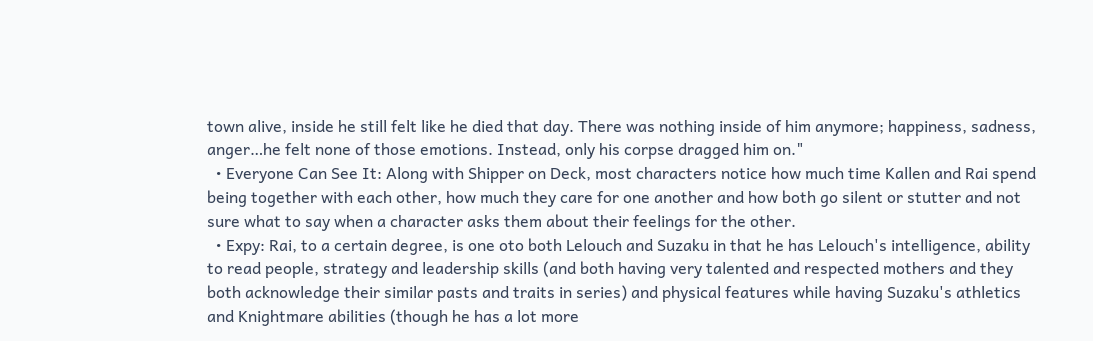town alive, inside he still felt like he died that day. There was nothing inside of him anymore; happiness, sadness, anger…he felt none of those emotions. Instead, only his corpse dragged him on."
  • Everyone Can See It: Along with Shipper on Deck, most characters notice how much time Kallen and Rai spend being together with each other, how much they care for one another and how both go silent or stutter and not sure what to say when a character asks them about their feelings for the other.
  • Expy: Rai, to a certain degree, is one oto both Lelouch and Suzaku in that he has Lelouch's intelligence, ability to read people, strategy and leadership skills (and both having very talented and respected mothers and they both acknowledge their similar pasts and traits in series) and physical features while having Suzaku's athletics and Knightmare abilities (though he has a lot more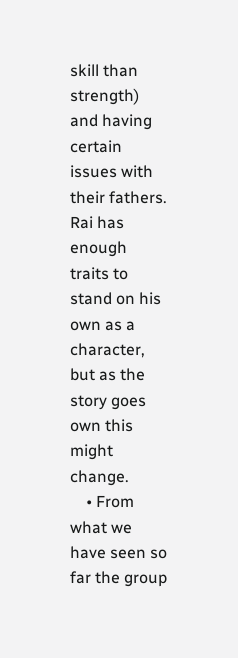skill than strength) and having certain issues with their fathers. Rai has enough traits to stand on his own as a character, but as the story goes own this might change.
    • From what we have seen so far the group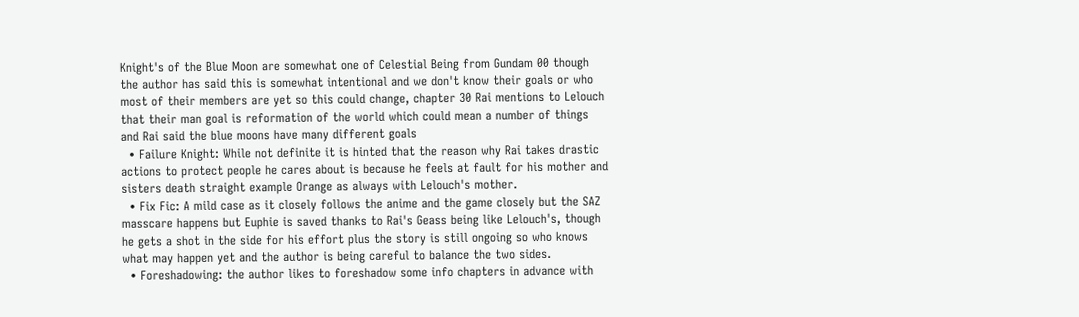Knight's of the Blue Moon are somewhat one of Celestial Being from Gundam 00 though the author has said this is somewhat intentional and we don't know their goals or who most of their members are yet so this could change, chapter 30 Rai mentions to Lelouch that their man goal is reformation of the world which could mean a number of things and Rai said the blue moons have many different goals
  • Failure Knight: While not definite it is hinted that the reason why Rai takes drastic actions to protect people he cares about is because he feels at fault for his mother and sisters death straight example Orange as always with Lelouch's mother.
  • Fix Fic: A mild case as it closely follows the anime and the game closely but the SAZ masscare happens but Euphie is saved thanks to Rai's Geass being like Lelouch's, though he gets a shot in the side for his effort plus the story is still ongoing so who knows what may happen yet and the author is being careful to balance the two sides.
  • Foreshadowing: the author likes to foreshadow some info chapters in advance with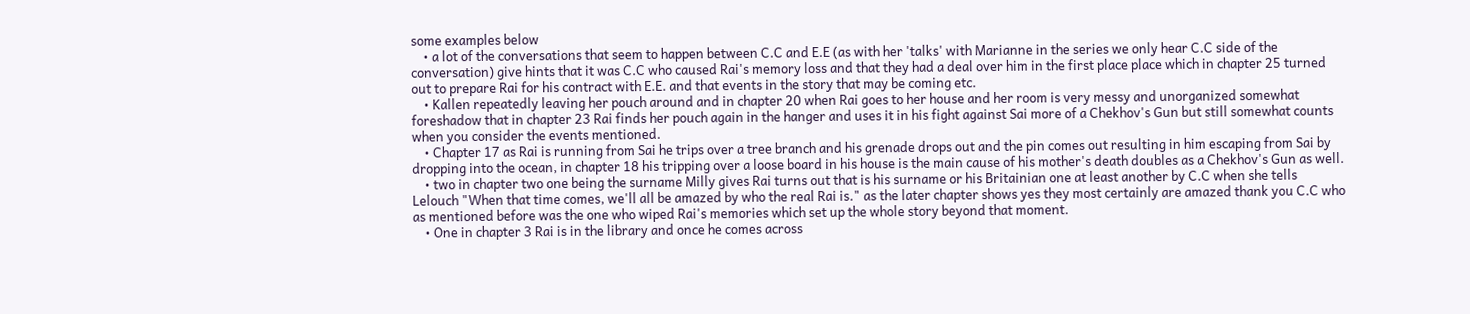some examples below
    • a lot of the conversations that seem to happen between C.C and E.E (as with her 'talks' with Marianne in the series we only hear C.C side of the conversation) give hints that it was C.C who caused Rai's memory loss and that they had a deal over him in the first place place which in chapter 25 turned out to prepare Rai for his contract with E.E. and that events in the story that may be coming etc.
    • Kallen repeatedly leaving her pouch around and in chapter 20 when Rai goes to her house and her room is very messy and unorganized somewhat foreshadow that in chapter 23 Rai finds her pouch again in the hanger and uses it in his fight against Sai more of a Chekhov's Gun but still somewhat counts when you consider the events mentioned.
    • Chapter 17 as Rai is running from Sai he trips over a tree branch and his grenade drops out and the pin comes out resulting in him escaping from Sai by dropping into the ocean, in chapter 18 his tripping over a loose board in his house is the main cause of his mother's death doubles as a Chekhov's Gun as well.
    • two in chapter two one being the surname Milly gives Rai turns out that is his surname or his Britainian one at least another by C.C when she tells Lelouch "When that time comes, we'll all be amazed by who the real Rai is." as the later chapter shows yes they most certainly are amazed thank you C.C who as mentioned before was the one who wiped Rai's memories which set up the whole story beyond that moment.
    • One in chapter 3 Rai is in the library and once he comes across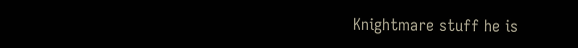Knightmare stuff he is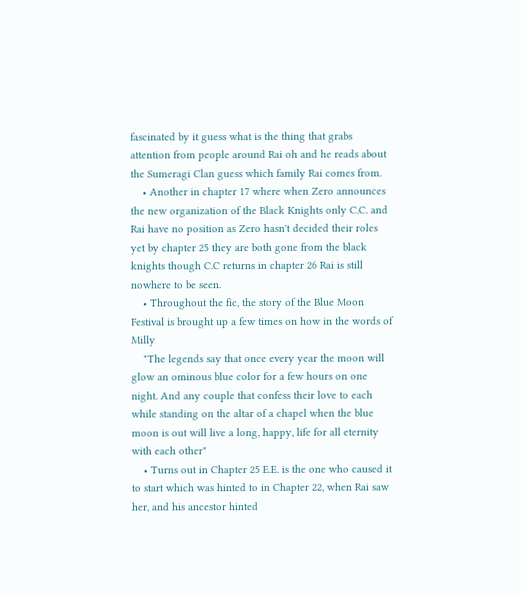fascinated by it guess what is the thing that grabs attention from people around Rai oh and he reads about the Sumeragi Clan guess which family Rai comes from.
    • Another in chapter 17 where when Zero announces the new organization of the Black Knights only C.C. and Rai have no position as Zero hasn't decided their roles yet by chapter 25 they are both gone from the black knights though C.C returns in chapter 26 Rai is still nowhere to be seen.
    • Throughout the fic, the story of the Blue Moon Festival is brought up a few times on how in the words of Milly
    "The legends say that once every year the moon will glow an ominous blue color for a few hours on one night. And any couple that confess their love to each while standing on the altar of a chapel when the blue moon is out will live a long, happy, life for all eternity with each other"
    • Turns out in Chapter 25 E.E. is the one who caused it to start which was hinted to in Chapter 22, when Rai saw her, and his ancestor hinted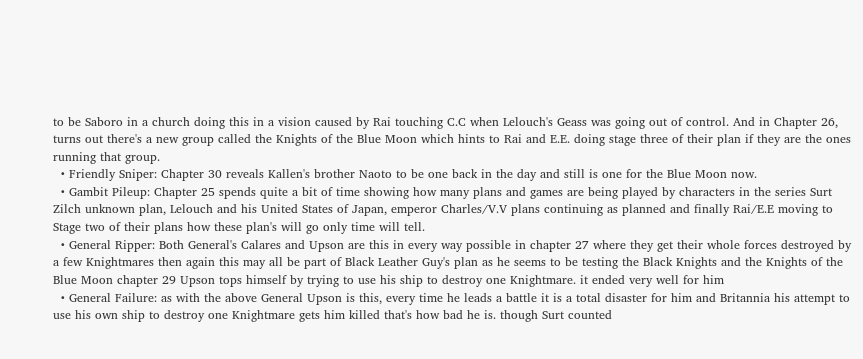to be Saboro in a church doing this in a vision caused by Rai touching C.C when Lelouch's Geass was going out of control. And in Chapter 26, turns out there's a new group called the Knights of the Blue Moon which hints to Rai and E.E. doing stage three of their plan if they are the ones running that group.
  • Friendly Sniper: Chapter 30 reveals Kallen's brother Naoto to be one back in the day and still is one for the Blue Moon now.
  • Gambit Pileup: Chapter 25 spends quite a bit of time showing how many plans and games are being played by characters in the series Surt Zilch unknown plan, Lelouch and his United States of Japan, emperor Charles/V.V plans continuing as planned and finally Rai/E.E moving to Stage two of their plans how these plan's will go only time will tell.
  • General Ripper: Both General's Calares and Upson are this in every way possible in chapter 27 where they get their whole forces destroyed by a few Knightmares then again this may all be part of Black Leather Guy's plan as he seems to be testing the Black Knights and the Knights of the Blue Moon chapter 29 Upson tops himself by trying to use his ship to destroy one Knightmare. it ended very well for him
  • General Failure: as with the above General Upson is this, every time he leads a battle it is a total disaster for him and Britannia his attempt to use his own ship to destroy one Knightmare gets him killed that's how bad he is. though Surt counted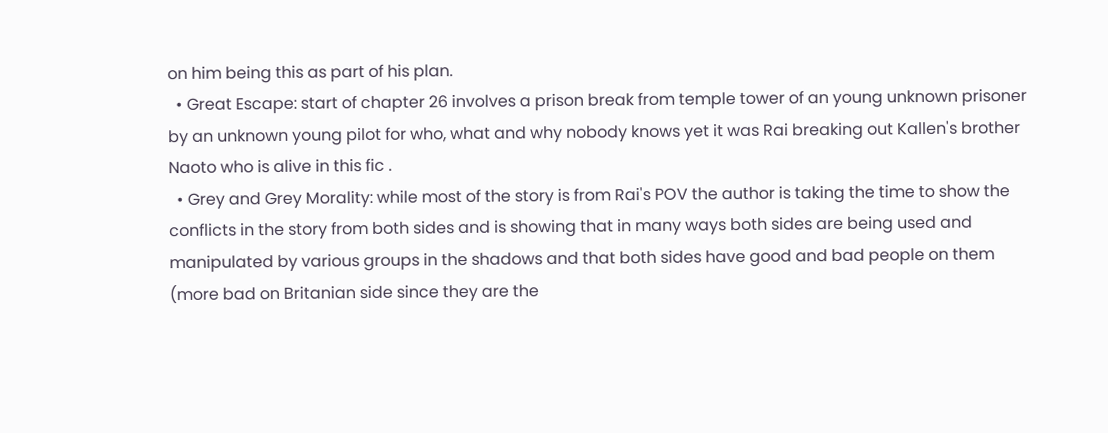on him being this as part of his plan.
  • Great Escape: start of chapter 26 involves a prison break from temple tower of an young unknown prisoner by an unknown young pilot for who, what and why nobody knows yet it was Rai breaking out Kallen's brother Naoto who is alive in this fic .
  • Grey and Grey Morality: while most of the story is from Rai's POV the author is taking the time to show the conflicts in the story from both sides and is showing that in many ways both sides are being used and manipulated by various groups in the shadows and that both sides have good and bad people on them (more bad on Britanian side since they are the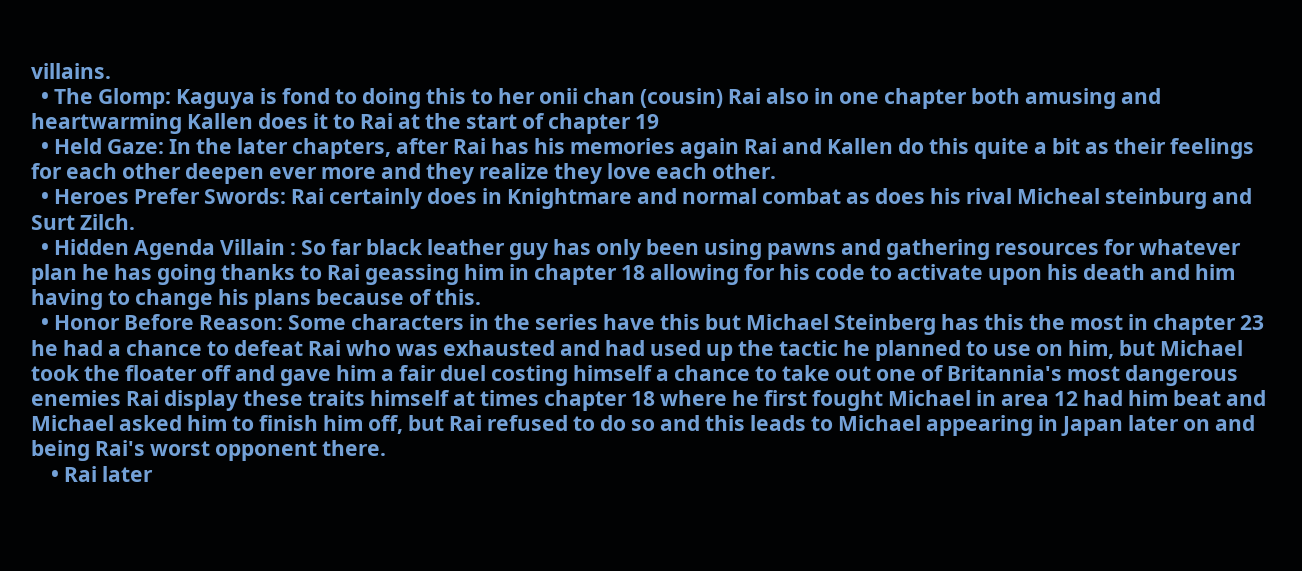villains.
  • The Glomp: Kaguya is fond to doing this to her onii chan (cousin) Rai also in one chapter both amusing and heartwarming Kallen does it to Rai at the start of chapter 19
  • Held Gaze: In the later chapters, after Rai has his memories again Rai and Kallen do this quite a bit as their feelings for each other deepen ever more and they realize they love each other.
  • Heroes Prefer Swords: Rai certainly does in Knightmare and normal combat as does his rival Micheal steinburg and Surt Zilch.
  • Hidden Agenda Villain : So far black leather guy has only been using pawns and gathering resources for whatever plan he has going thanks to Rai geassing him in chapter 18 allowing for his code to activate upon his death and him having to change his plans because of this.
  • Honor Before Reason: Some characters in the series have this but Michael Steinberg has this the most in chapter 23 he had a chance to defeat Rai who was exhausted and had used up the tactic he planned to use on him, but Michael took the floater off and gave him a fair duel costing himself a chance to take out one of Britannia's most dangerous enemies Rai display these traits himself at times chapter 18 where he first fought Michael in area 12 had him beat and Michael asked him to finish him off, but Rai refused to do so and this leads to Michael appearing in Japan later on and being Rai's worst opponent there.
    • Rai later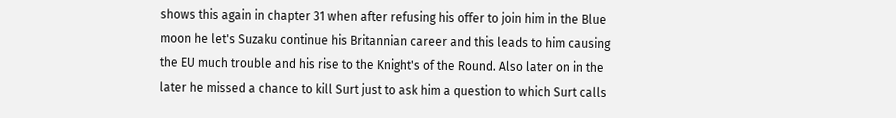shows this again in chapter 31 when after refusing his offer to join him in the Blue moon he let's Suzaku continue his Britannian career and this leads to him causing the EU much trouble and his rise to the Knight's of the Round. Also later on in the later he missed a chance to kill Surt just to ask him a question to which Surt calls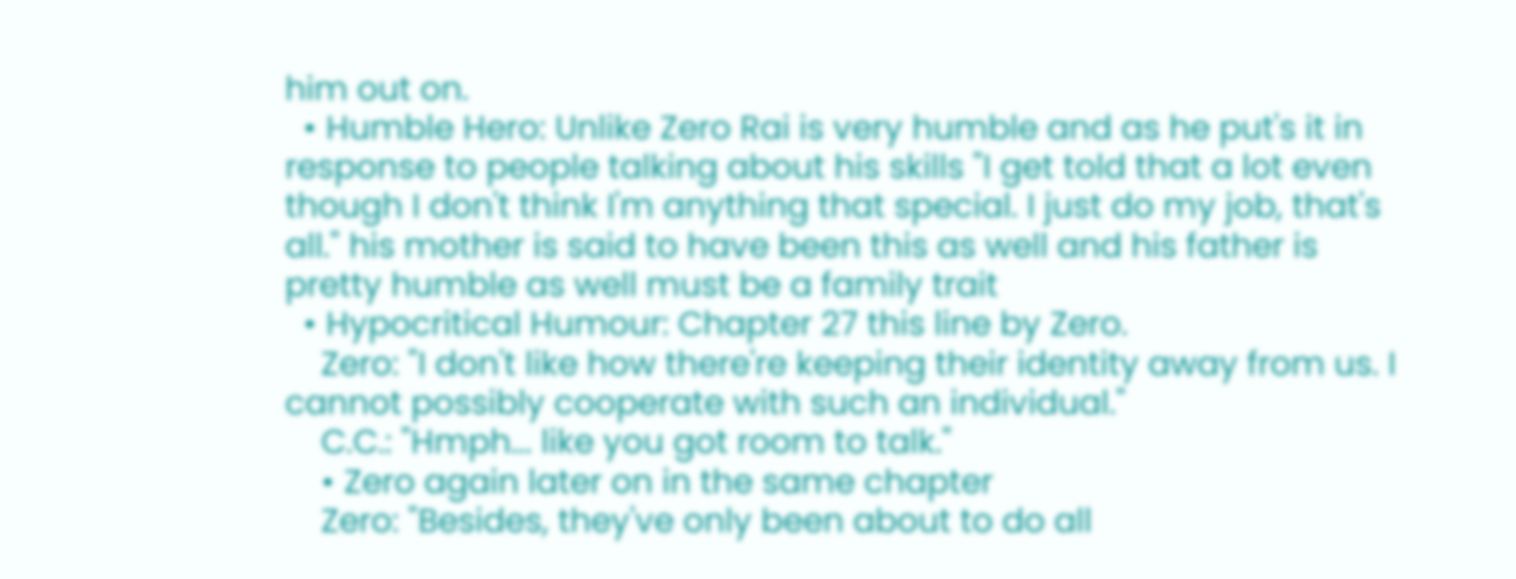him out on.
  • Humble Hero: Unlike Zero Rai is very humble and as he put's it in response to people talking about his skills "I get told that a lot even though I don't think I'm anything that special. I just do my job, that's all." his mother is said to have been this as well and his father is pretty humble as well must be a family trait
  • Hypocritical Humour: Chapter 27 this line by Zero.
    Zero: "I don't like how there're keeping their identity away from us. I cannot possibly cooperate with such an individual."
    C.C.: "Hmph... like you got room to talk."
    • Zero again later on in the same chapter
    Zero: "Besides, they've only been about to do all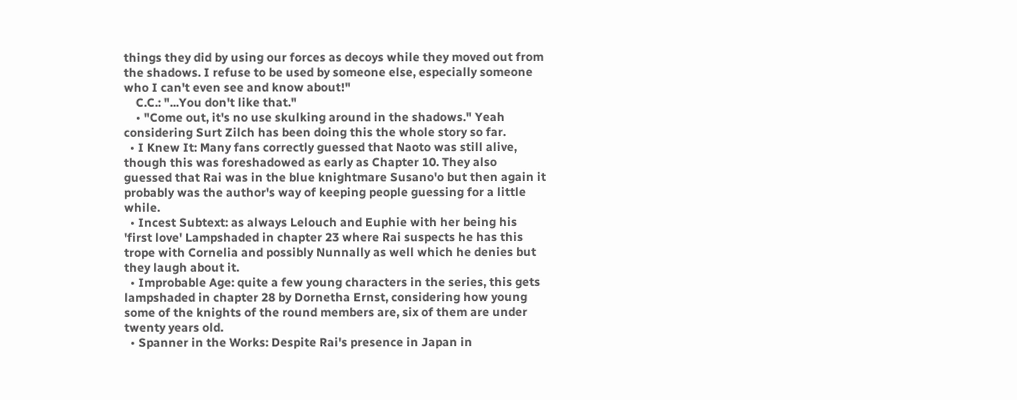things they did by using our forces as decoys while they moved out from the shadows. I refuse to be used by someone else, especially someone who I can't even see and know about!"
    C.C.: "...You don't like that."
    • "Come out, it's no use skulking around in the shadows." Yeah considering Surt Zilch has been doing this the whole story so far.
  • I Knew It: Many fans correctly guessed that Naoto was still alive, though this was foreshadowed as early as Chapter 10. They also guessed that Rai was in the blue knightmare Susano'o but then again it probably was the author's way of keeping people guessing for a little while.
  • Incest Subtext: as always Lelouch and Euphie with her being his 'first love' Lampshaded in chapter 23 where Rai suspects he has this trope with Cornelia and possibly Nunnally as well which he denies but they laugh about it.
  • Improbable Age: quite a few young characters in the series, this gets lampshaded in chapter 28 by Dornetha Ernst, considering how young some of the knights of the round members are, six of them are under twenty years old.
  • Spanner in the Works: Despite Rai's presence in Japan in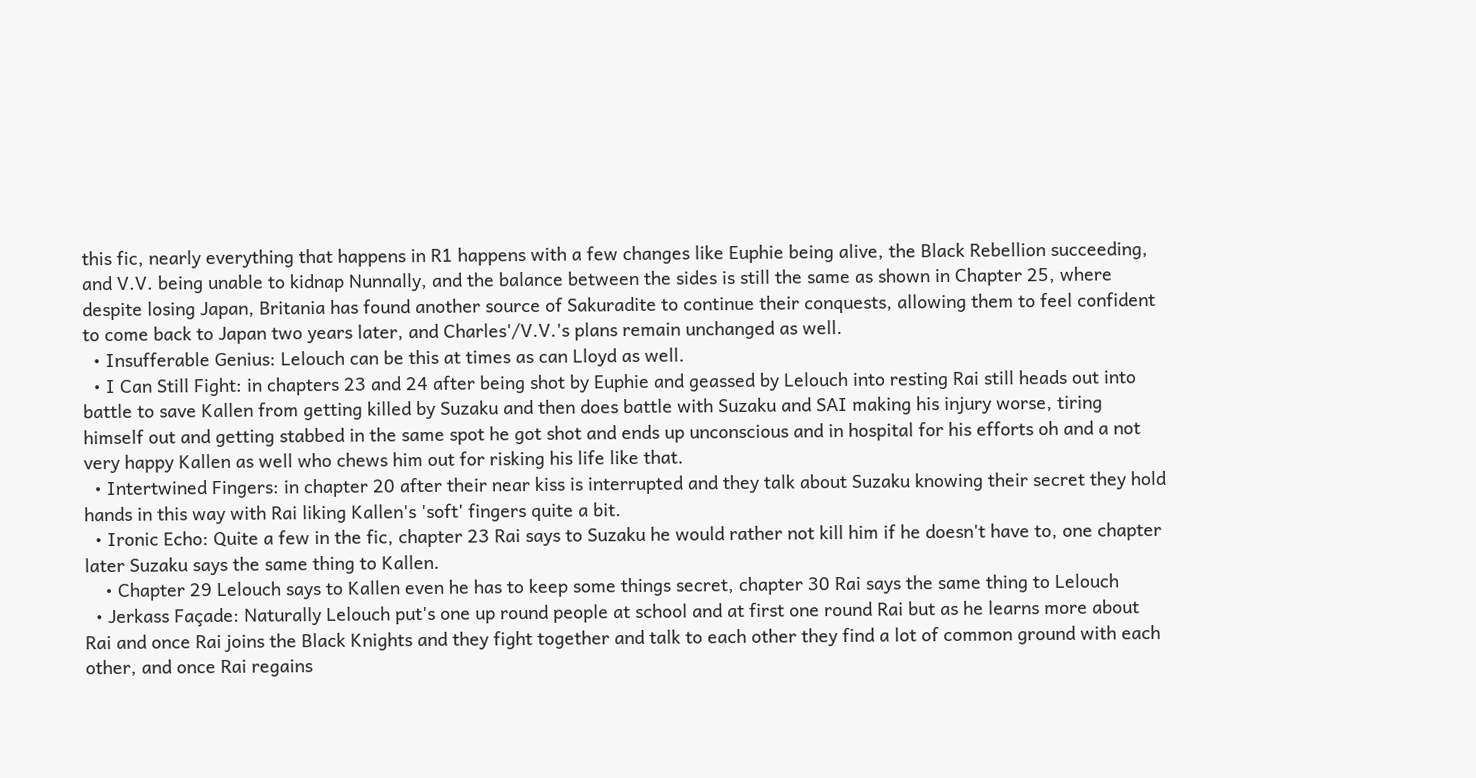this fic, nearly everything that happens in R1 happens with a few changes like Euphie being alive, the Black Rebellion succeeding, and V.V. being unable to kidnap Nunnally, and the balance between the sides is still the same as shown in Chapter 25, where despite losing Japan, Britania has found another source of Sakuradite to continue their conquests, allowing them to feel confident to come back to Japan two years later, and Charles'/V.V.'s plans remain unchanged as well.
  • Insufferable Genius: Lelouch can be this at times as can Lloyd as well.
  • I Can Still Fight: in chapters 23 and 24 after being shot by Euphie and geassed by Lelouch into resting Rai still heads out into battle to save Kallen from getting killed by Suzaku and then does battle with Suzaku and SAI making his injury worse, tiring himself out and getting stabbed in the same spot he got shot and ends up unconscious and in hospital for his efforts oh and a not very happy Kallen as well who chews him out for risking his life like that.
  • Intertwined Fingers: in chapter 20 after their near kiss is interrupted and they talk about Suzaku knowing their secret they hold hands in this way with Rai liking Kallen's 'soft' fingers quite a bit.
  • Ironic Echo: Quite a few in the fic, chapter 23 Rai says to Suzaku he would rather not kill him if he doesn't have to, one chapter later Suzaku says the same thing to Kallen.
    • Chapter 29 Lelouch says to Kallen even he has to keep some things secret, chapter 30 Rai says the same thing to Lelouch
  • Jerkass Façade: Naturally Lelouch put's one up round people at school and at first one round Rai but as he learns more about Rai and once Rai joins the Black Knights and they fight together and talk to each other they find a lot of common ground with each other, and once Rai regains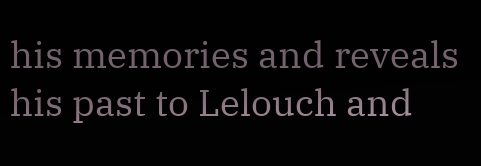his memories and reveals his past to Lelouch and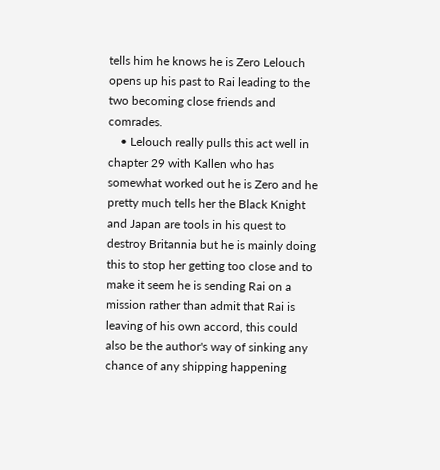tells him he knows he is Zero Lelouch opens up his past to Rai leading to the two becoming close friends and comrades.
    • Lelouch really pulls this act well in chapter 29 with Kallen who has somewhat worked out he is Zero and he pretty much tells her the Black Knight and Japan are tools in his quest to destroy Britannia but he is mainly doing this to stop her getting too close and to make it seem he is sending Rai on a mission rather than admit that Rai is leaving of his own accord, this could also be the author's way of sinking any chance of any shipping happening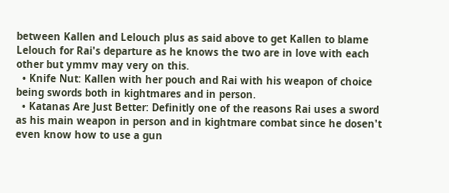between Kallen and Lelouch plus as said above to get Kallen to blame Lelouch for Rai's departure as he knows the two are in love with each other but ymmv may very on this.
  • Knife Nut: Kallen with her pouch and Rai with his weapon of choice being swords both in kightmares and in person.
  • Katanas Are Just Better: Definitly one of the reasons Rai uses a sword as his main weapon in person and in kightmare combat since he dosen't even know how to use a gun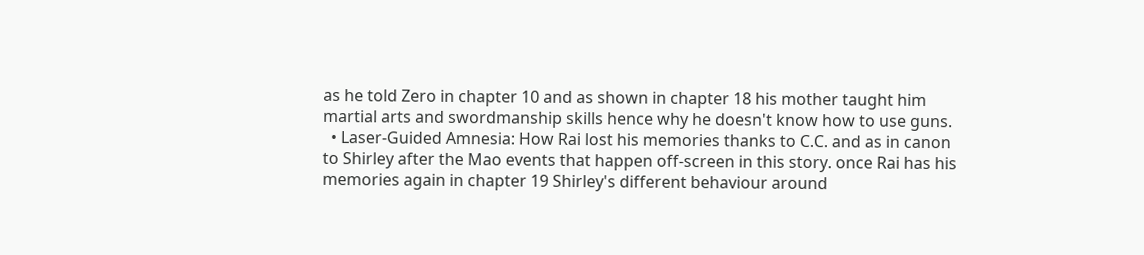as he told Zero in chapter 10 and as shown in chapter 18 his mother taught him martial arts and swordmanship skills hence why he doesn't know how to use guns.
  • Laser-Guided Amnesia: How Rai lost his memories thanks to C.C. and as in canon to Shirley after the Mao events that happen off-screen in this story. once Rai has his memories again in chapter 19 Shirley's different behaviour around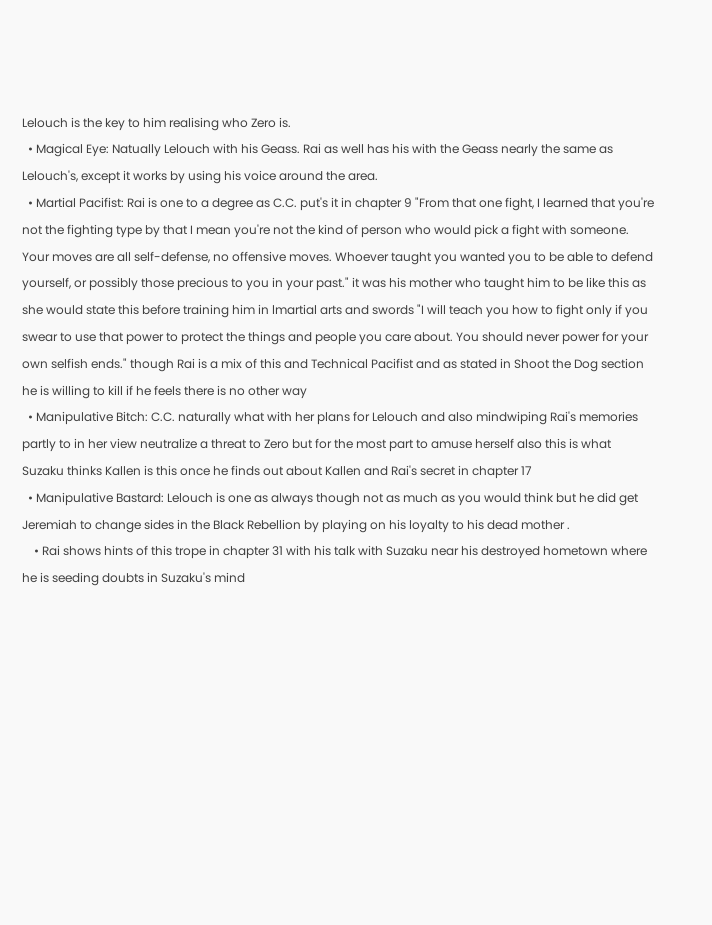Lelouch is the key to him realising who Zero is.
  • Magical Eye: Natually Lelouch with his Geass. Rai as well has his with the Geass nearly the same as Lelouch's, except it works by using his voice around the area.
  • Martial Pacifist: Rai is one to a degree as C.C. put's it in chapter 9 "From that one fight, I learned that you're not the fighting type by that I mean you're not the kind of person who would pick a fight with someone. Your moves are all self-defense, no offensive moves. Whoever taught you wanted you to be able to defend yourself, or possibly those precious to you in your past." it was his mother who taught him to be like this as she would state this before training him in lmartial arts and swords "I will teach you how to fight only if you swear to use that power to protect the things and people you care about. You should never power for your own selfish ends." though Rai is a mix of this and Technical Pacifist and as stated in Shoot the Dog section he is willing to kill if he feels there is no other way
  • Manipulative Bitch: C.C. naturally what with her plans for Lelouch and also mindwiping Rai's memories partly to in her view neutralize a threat to Zero but for the most part to amuse herself also this is what Suzaku thinks Kallen is this once he finds out about Kallen and Rai's secret in chapter 17
  • Manipulative Bastard: Lelouch is one as always though not as much as you would think but he did get Jeremiah to change sides in the Black Rebellion by playing on his loyalty to his dead mother .
    • Rai shows hints of this trope in chapter 31 with his talk with Suzaku near his destroyed hometown where he is seeding doubts in Suzaku's mind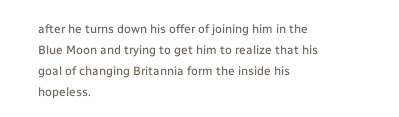after he turns down his offer of joining him in the Blue Moon and trying to get him to realize that his goal of changing Britannia form the inside his hopeless.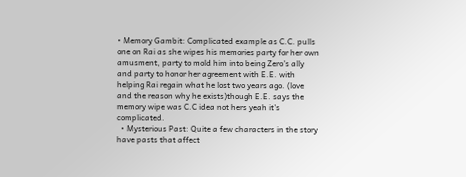• Memory Gambit: Complicated example as C.C. pulls one on Rai as she wipes his memories party for her own amusment, party to mold him into being Zero's ally and party to honor her agreement with E.E. with helping Rai regain what he lost two years ago. (love and the reason why he exists)though E.E. says the memory wipe was C.C idea not hers yeah it's complicated.
  • Mysterious Past: Quite a few characters in the story have pasts that affect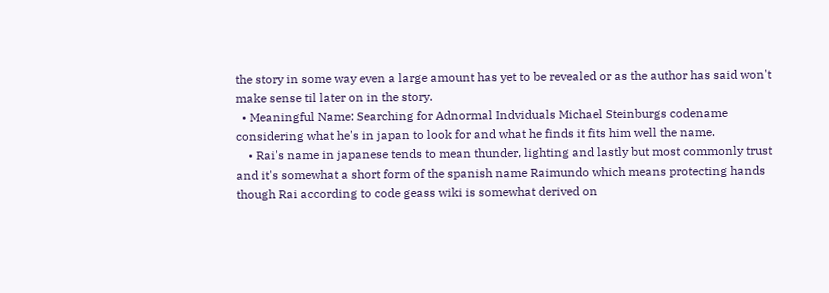the story in some way even a large amount has yet to be revealed or as the author has said won't make sense til later on in the story.
  • Meaningful Name: Searching for Adnormal Indviduals Michael Steinburgs codename considering what he's in japan to look for and what he finds it fits him well the name.
    • Rai's name in japanese tends to mean thunder, lighting and lastly but most commonly trust and it's somewhat a short form of the spanish name Raimundo which means protecting hands though Rai according to code geass wiki is somewhat derived on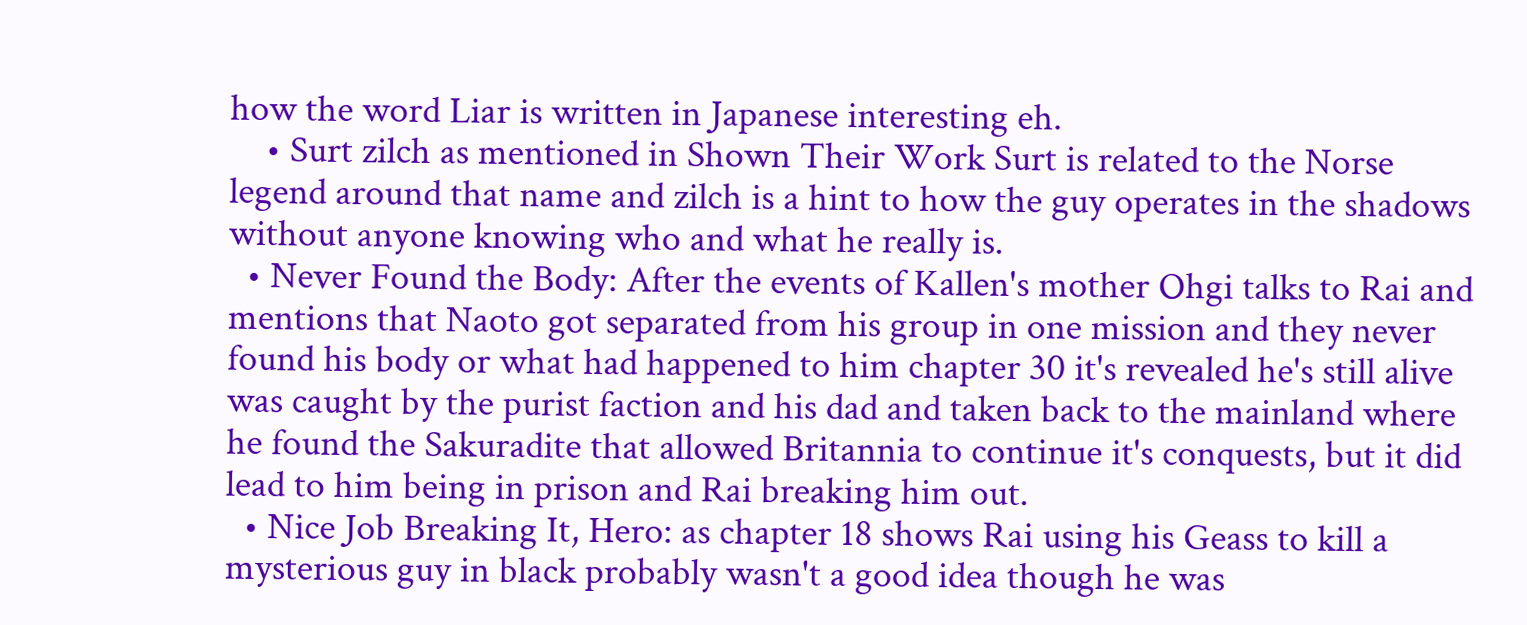how the word Liar is written in Japanese interesting eh.
    • Surt zilch as mentioned in Shown Their Work Surt is related to the Norse legend around that name and zilch is a hint to how the guy operates in the shadows without anyone knowing who and what he really is.
  • Never Found the Body: After the events of Kallen's mother Ohgi talks to Rai and mentions that Naoto got separated from his group in one mission and they never found his body or what had happened to him chapter 30 it's revealed he's still alive was caught by the purist faction and his dad and taken back to the mainland where he found the Sakuradite that allowed Britannia to continue it's conquests, but it did lead to him being in prison and Rai breaking him out.
  • Nice Job Breaking It, Hero: as chapter 18 shows Rai using his Geass to kill a mysterious guy in black probably wasn't a good idea though he was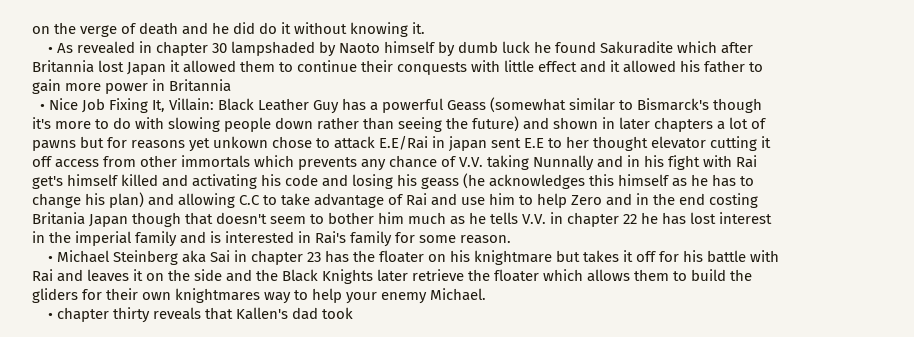on the verge of death and he did do it without knowing it.
    • As revealed in chapter 30 lampshaded by Naoto himself by dumb luck he found Sakuradite which after Britannia lost Japan it allowed them to continue their conquests with little effect and it allowed his father to gain more power in Britannia
  • Nice Job Fixing It, Villain: Black Leather Guy has a powerful Geass (somewhat similar to Bismarck's though it's more to do with slowing people down rather than seeing the future) and shown in later chapters a lot of pawns but for reasons yet unkown chose to attack E.E/Rai in japan sent E.E to her thought elevator cutting it off access from other immortals which prevents any chance of V.V. taking Nunnally and in his fight with Rai get's himself killed and activating his code and losing his geass (he acknowledges this himself as he has to change his plan) and allowing C.C to take advantage of Rai and use him to help Zero and in the end costing Britania Japan though that doesn't seem to bother him much as he tells V.V. in chapter 22 he has lost interest in the imperial family and is interested in Rai's family for some reason.
    • Michael Steinberg aka Sai in chapter 23 has the floater on his knightmare but takes it off for his battle with Rai and leaves it on the side and the Black Knights later retrieve the floater which allows them to build the gliders for their own knightmares way to help your enemy Michael.
    • chapter thirty reveals that Kallen's dad took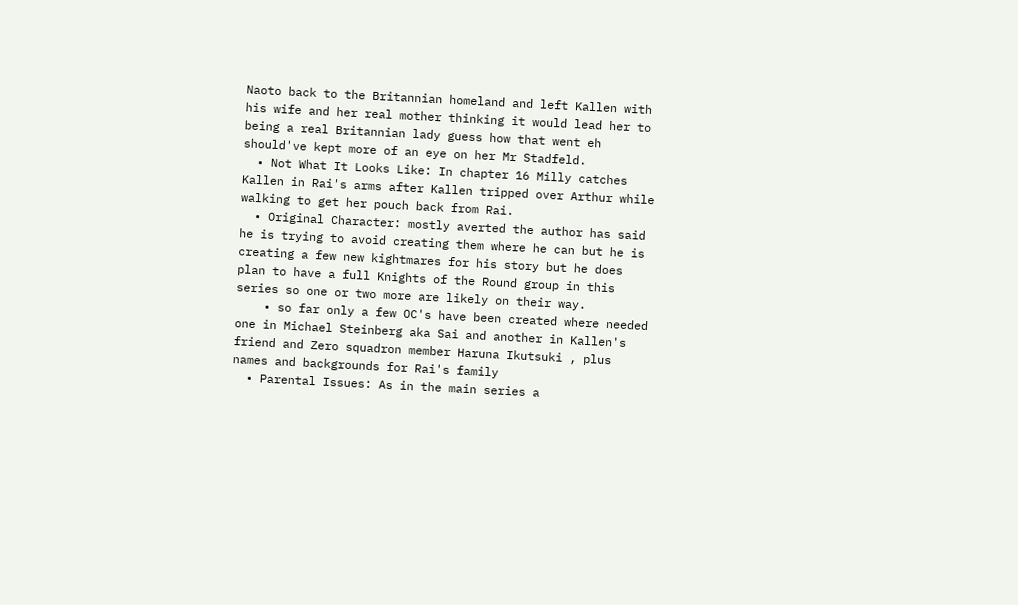Naoto back to the Britannian homeland and left Kallen with his wife and her real mother thinking it would lead her to being a real Britannian lady guess how that went eh should've kept more of an eye on her Mr Stadfeld.
  • Not What It Looks Like: In chapter 16 Milly catches Kallen in Rai's arms after Kallen tripped over Arthur while walking to get her pouch back from Rai.
  • Original Character: mostly averted the author has said he is trying to avoid creating them where he can but he is creating a few new kightmares for his story but he does plan to have a full Knights of the Round group in this series so one or two more are likely on their way.
    • so far only a few OC's have been created where needed one in Michael Steinberg aka Sai and another in Kallen's friend and Zero squadron member Haruna Ikutsuki , plus names and backgrounds for Rai's family
  • Parental Issues: As in the main series a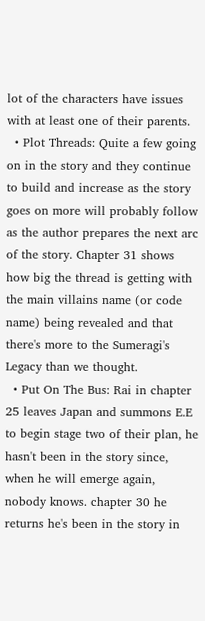lot of the characters have issues with at least one of their parents.
  • Plot Threads: Quite a few going on in the story and they continue to build and increase as the story goes on more will probably follow as the author prepares the next arc of the story. Chapter 31 shows how big the thread is getting with the main villains name (or code name) being revealed and that there's more to the Sumeragi's Legacy than we thought.
  • Put On The Bus: Rai in chapter 25 leaves Japan and summons E.E to begin stage two of their plan, he hasn't been in the story since, when he will emerge again, nobody knows. chapter 30 he returns he's been in the story in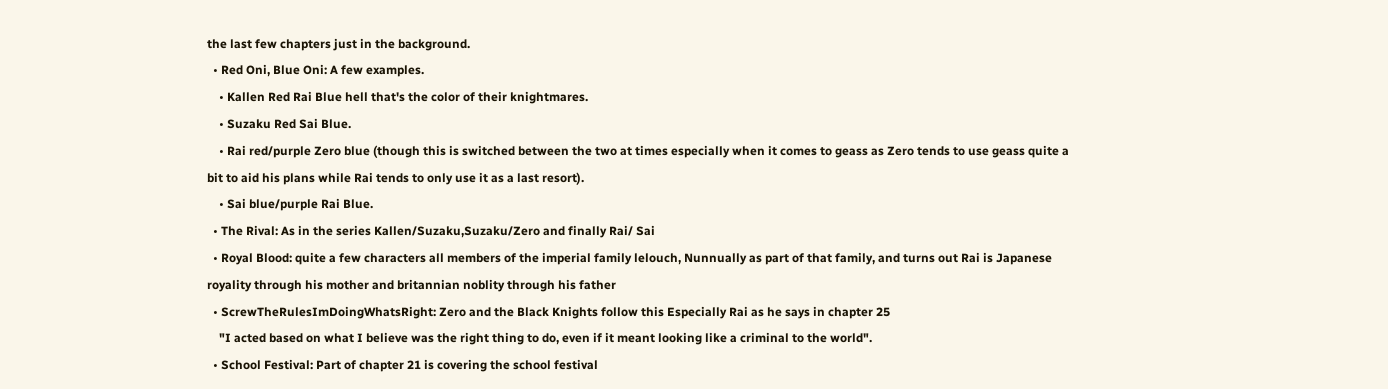the last few chapters just in the background.
  • Red Oni, Blue Oni: A few examples.
    • Kallen Red Rai Blue hell that's the color of their knightmares.
    • Suzaku Red Sai Blue.
    • Rai red/purple Zero blue (though this is switched between the two at times especially when it comes to geass as Zero tends to use geass quite a bit to aid his plans while Rai tends to only use it as a last resort).
    • Sai blue/purple Rai Blue.
  • The Rival: As in the series Kallen/Suzaku,Suzaku/Zero and finally Rai/ Sai
  • Royal Blood: quite a few characters all members of the imperial family lelouch, Nunnually as part of that family, and turns out Rai is Japanese royality through his mother and britannian noblity through his father
  • ScrewTheRulesImDoingWhatsRight: Zero and the Black Knights follow this Especially Rai as he says in chapter 25
    "I acted based on what I believe was the right thing to do, even if it meant looking like a criminal to the world".
  • School Festival: Part of chapter 21 is covering the school festival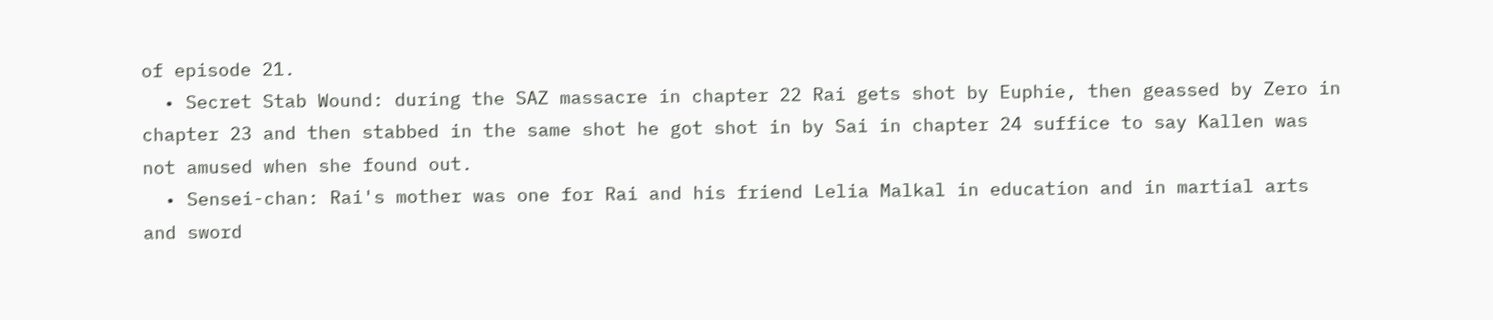of episode 21.
  • Secret Stab Wound: during the SAZ massacre in chapter 22 Rai gets shot by Euphie, then geassed by Zero in chapter 23 and then stabbed in the same shot he got shot in by Sai in chapter 24 suffice to say Kallen was not amused when she found out.
  • Sensei-chan: Rai's mother was one for Rai and his friend Lelia Malkal in education and in martial arts and sword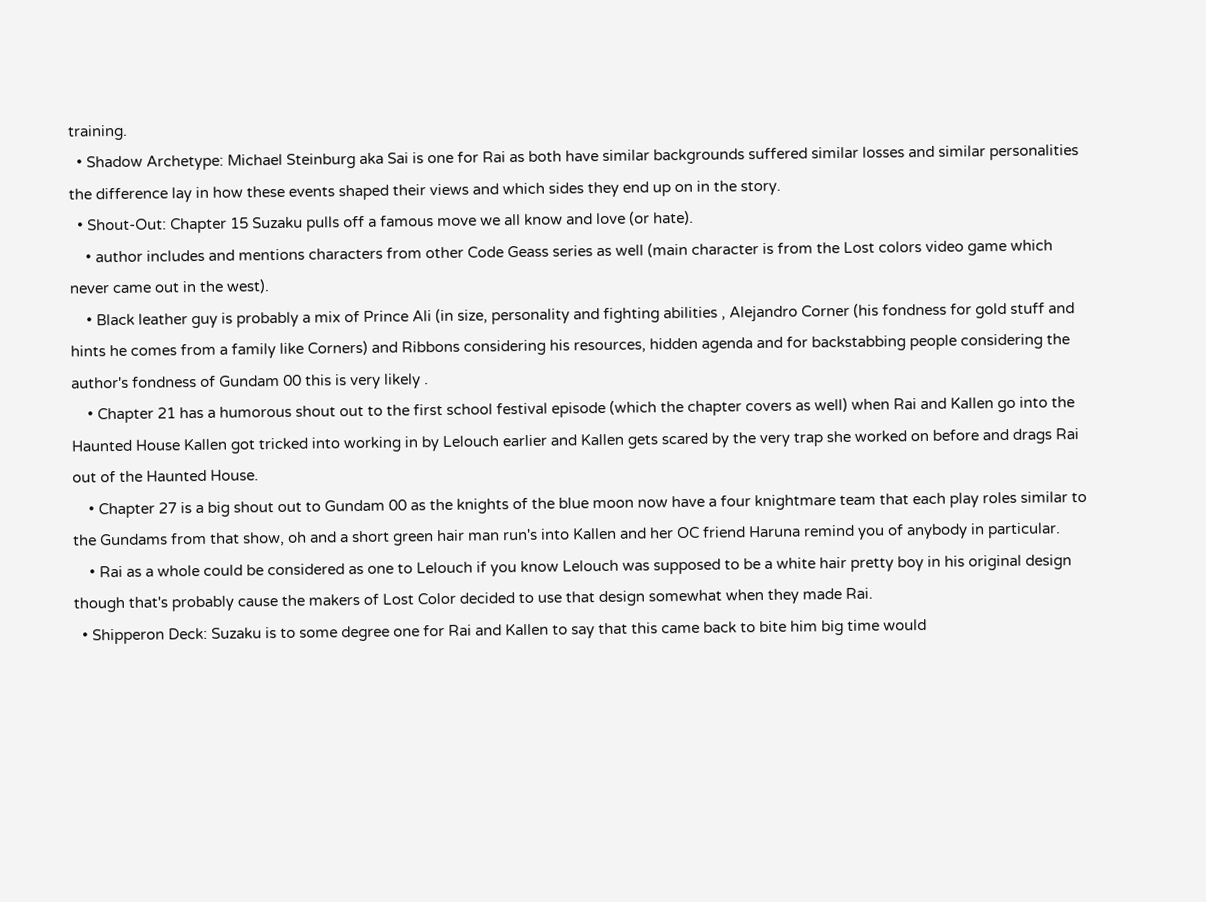training.
  • Shadow Archetype: Michael Steinburg aka Sai is one for Rai as both have similar backgrounds suffered similar losses and similar personalities the difference lay in how these events shaped their views and which sides they end up on in the story.
  • Shout-Out: Chapter 15 Suzaku pulls off a famous move we all know and love (or hate).
    • author includes and mentions characters from other Code Geass series as well (main character is from the Lost colors video game which never came out in the west).
    • Black leather guy is probably a mix of Prince Ali (in size, personality and fighting abilities , Alejandro Corner (his fondness for gold stuff and hints he comes from a family like Corners) and Ribbons considering his resources, hidden agenda and for backstabbing people considering the author's fondness of Gundam 00 this is very likely .
    • Chapter 21 has a humorous shout out to the first school festival episode (which the chapter covers as well) when Rai and Kallen go into the Haunted House Kallen got tricked into working in by Lelouch earlier and Kallen gets scared by the very trap she worked on before and drags Rai out of the Haunted House.
    • Chapter 27 is a big shout out to Gundam 00 as the knights of the blue moon now have a four knightmare team that each play roles similar to the Gundams from that show, oh and a short green hair man run's into Kallen and her OC friend Haruna remind you of anybody in particular.
    • Rai as a whole could be considered as one to Lelouch if you know Lelouch was supposed to be a white hair pretty boy in his original design though that's probably cause the makers of Lost Color decided to use that design somewhat when they made Rai.
  • Shipperon Deck: Suzaku is to some degree one for Rai and Kallen to say that this came back to bite him big time would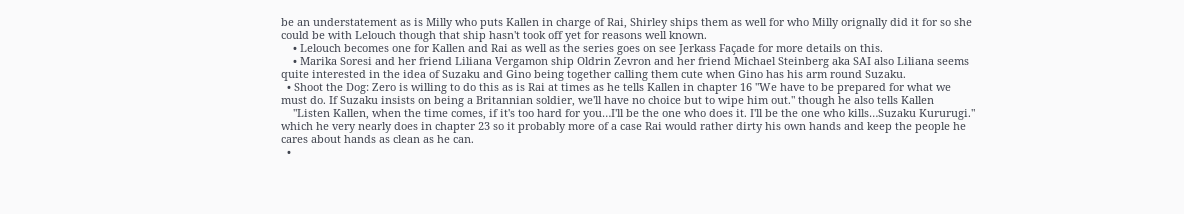be an understatement as is Milly who puts Kallen in charge of Rai, Shirley ships them as well for who Milly orignally did it for so she could be with Lelouch though that ship hasn't took off yet for reasons well known.
    • Lelouch becomes one for Kallen and Rai as well as the series goes on see Jerkass Façade for more details on this.
    • Marika Soresi and her friend Liliana Vergamon ship Oldrin Zevron and her friend Michael Steinberg aka SAI also Liliana seems quite interested in the idea of Suzaku and Gino being together calling them cute when Gino has his arm round Suzaku.
  • Shoot the Dog: Zero is willing to do this as is Rai at times as he tells Kallen in chapter 16 "We have to be prepared for what we must do. If Suzaku insists on being a Britannian soldier, we'll have no choice but to wipe him out." though he also tells Kallen
    "Listen Kallen, when the time comes, if it's too hard for you…I'll be the one who does it. I'll be the one who kills…Suzaku Kururugi." which he very nearly does in chapter 23 so it probably more of a case Rai would rather dirty his own hands and keep the people he cares about hands as clean as he can.
  •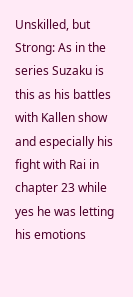Unskilled, but Strong: As in the series Suzaku is this as his battles with Kallen show and especially his fight with Rai in chapter 23 while yes he was letting his emotions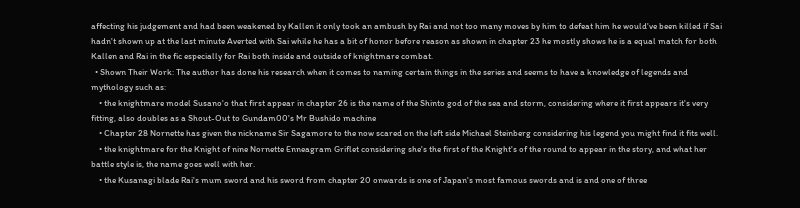affecting his judgement and had been weakened by Kallen it only took an ambush by Rai and not too many moves by him to defeat him he would've been killed if Sai hadn't shown up at the last minute Averted with Sai while he has a bit of honor before reason as shown in chapter 23 he mostly shows he is a equal match for both Kallen and Rai in the fic especially for Rai both inside and outside of knightmare combat.
  • Shown Their Work: The author has done his research when it comes to naming certain things in the series and seems to have a knowledge of legends and mythology such as:
    • the knightmare model Susano'o that first appear in chapter 26 is the name of the Shinto god of the sea and storm, considering where it first appears it's very fitting, also doubles as a Shout-Out to Gundam00's Mr Bushido machine
    • Chapter 28 Nornette has given the nickname Sir Sagamore to the now scared on the left side Michael Steinberg considering his legend you might find it fits well.
    • the knightmare for the Knight of nine Nornette Enneagram Griflet considering she's the first of the Knight's of the round to appear in the story, and what her battle style is, the name goes well with her.
    • the Kusanagi blade Rai's mum sword and his sword from chapter 20 onwards is one of Japan's most famous swords and is and one of three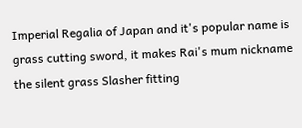Imperial Regalia of Japan and it's popular name is grass cutting sword, it makes Rai's mum nickname the silent grass Slasher fitting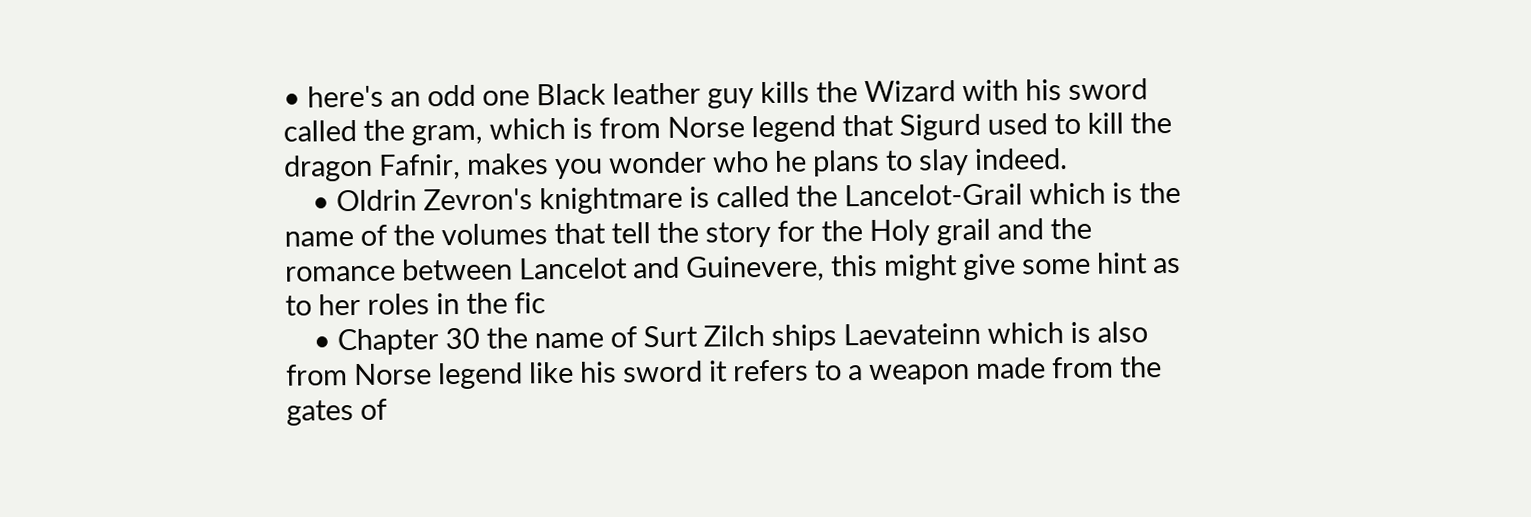• here's an odd one Black leather guy kills the Wizard with his sword called the gram, which is from Norse legend that Sigurd used to kill the dragon Fafnir, makes you wonder who he plans to slay indeed.
    • Oldrin Zevron's knightmare is called the Lancelot-Grail which is the name of the volumes that tell the story for the Holy grail and the romance between Lancelot and Guinevere, this might give some hint as to her roles in the fic
    • Chapter 30 the name of Surt Zilch ships Laevateinn which is also from Norse legend like his sword it refers to a weapon made from the gates of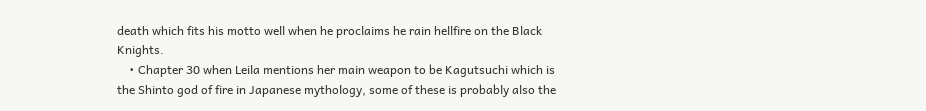death which fits his motto well when he proclaims he rain hellfire on the Black Knights.
    • Chapter 30 when Leila mentions her main weapon to be Kagutsuchi which is the Shinto god of fire in Japanese mythology, some of these is probably also the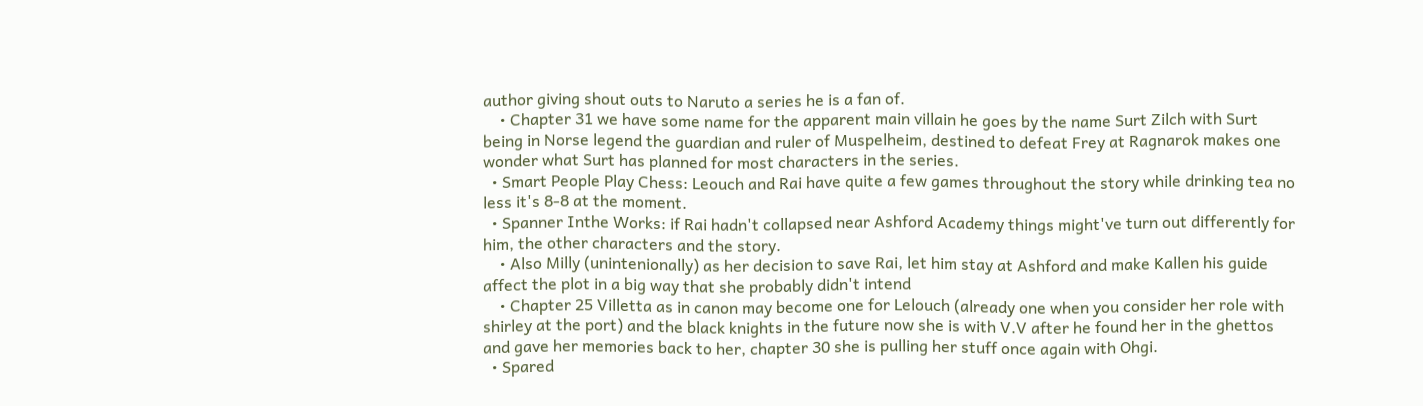author giving shout outs to Naruto a series he is a fan of.
    • Chapter 31 we have some name for the apparent main villain he goes by the name Surt Zilch with Surt being in Norse legend the guardian and ruler of Muspelheim, destined to defeat Frey at Ragnarok makes one wonder what Surt has planned for most characters in the series.
  • Smart People Play Chess: Leouch and Rai have quite a few games throughout the story while drinking tea no less it's 8-8 at the moment.
  • Spanner Inthe Works: if Rai hadn't collapsed near Ashford Academy things might've turn out differently for him, the other characters and the story.
    • Also Milly (unintenionally) as her decision to save Rai, let him stay at Ashford and make Kallen his guide affect the plot in a big way that she probably didn't intend
    • Chapter 25 Villetta as in canon may become one for Lelouch (already one when you consider her role with shirley at the port) and the black knights in the future now she is with V.V after he found her in the ghettos and gave her memories back to her, chapter 30 she is pulling her stuff once again with Ohgi.
  • Spared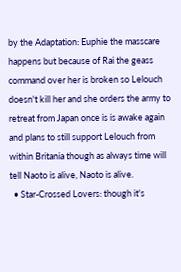by the Adaptation: Euphie the masscare happens but because of Rai the geass command over her is broken so Lelouch doesn't kill her and she orders the army to retreat from Japan once is is awake again and plans to still support Lelouch from within Britania though as always time will tell Naoto is alive, Naoto is alive.
  • Star-Crossed Lovers: though it's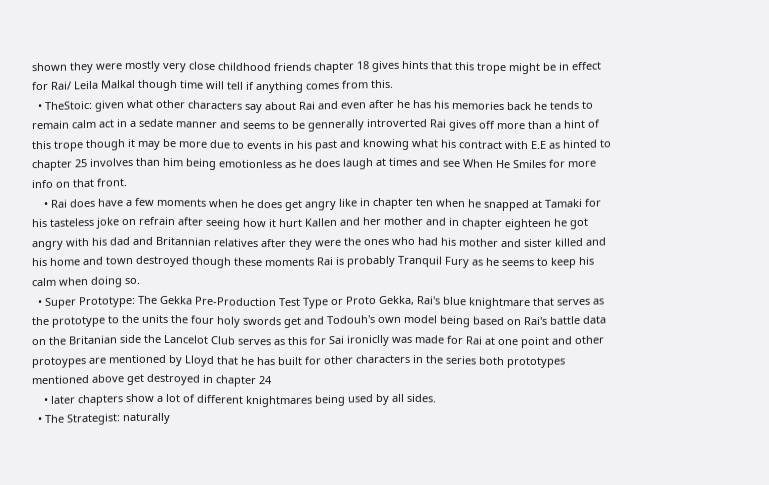shown they were mostly very close childhood friends chapter 18 gives hints that this trope might be in effect for Rai/ Leila Malkal though time will tell if anything comes from this.
  • TheStoic: given what other characters say about Rai and even after he has his memories back he tends to remain calm act in a sedate manner and seems to be gennerally introverted Rai gives off more than a hint of this trope though it may be more due to events in his past and knowing what his contract with E.E as hinted to chapter 25 involves than him being emotionless as he does laugh at times and see When He Smiles for more info on that front.
    • Rai does have a few moments when he does get angry like in chapter ten when he snapped at Tamaki for his tasteless joke on refrain after seeing how it hurt Kallen and her mother and in chapter eighteen he got angry with his dad and Britannian relatives after they were the ones who had his mother and sister killed and his home and town destroyed though these moments Rai is probably Tranquil Fury as he seems to keep his calm when doing so.
  • Super Prototype: The Gekka Pre-Production Test Type or Proto Gekka, Rai's blue knightmare that serves as the prototype to the units the four holy swords get and Todouh's own model being based on Rai's battle data on the Britanian side the Lancelot Club serves as this for Sai ironiclly was made for Rai at one point and other protoypes are mentioned by Lloyd that he has built for other characters in the series both prototypes mentioned above get destroyed in chapter 24
    • later chapters show a lot of different knightmares being used by all sides.
  • The Strategist: naturally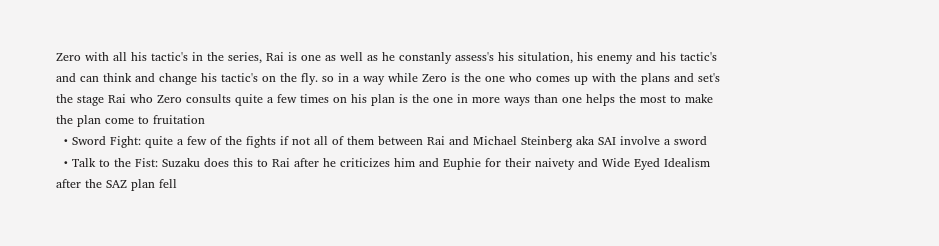Zero with all his tactic's in the series, Rai is one as well as he constanly assess's his situlation, his enemy and his tactic's and can think and change his tactic's on the fly. so in a way while Zero is the one who comes up with the plans and set's the stage Rai who Zero consults quite a few times on his plan is the one in more ways than one helps the most to make the plan come to fruitation
  • Sword Fight: quite a few of the fights if not all of them between Rai and Michael Steinberg aka SAI involve a sword
  • Talk to the Fist: Suzaku does this to Rai after he criticizes him and Euphie for their naivety and Wide Eyed Idealism after the SAZ plan fell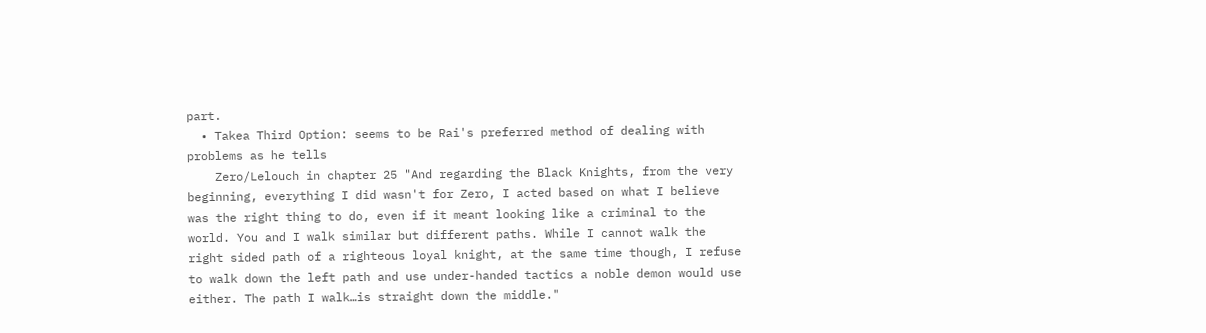part.
  • Takea Third Option: seems to be Rai's preferred method of dealing with problems as he tells
    Zero/Lelouch in chapter 25 "And regarding the Black Knights, from the very beginning, everything I did wasn't for Zero, I acted based on what I believe was the right thing to do, even if it meant looking like a criminal to the world. You and I walk similar but different paths. While I cannot walk the right sided path of a righteous loyal knight, at the same time though, I refuse to walk down the left path and use under-handed tactics a noble demon would use either. The path I walk…is straight down the middle."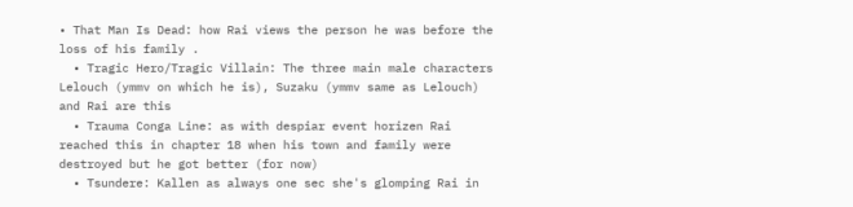• That Man Is Dead: how Rai views the person he was before the loss of his family .
  • Tragic Hero/Tragic Villain: The three main male characters Lelouch (ymmv on which he is), Suzaku (ymmv same as Lelouch) and Rai are this
  • Trauma Conga Line: as with despiar event horizen Rai reached this in chapter 18 when his town and family were destroyed but he got better (for now)
  • Tsundere: Kallen as always one sec she's glomping Rai in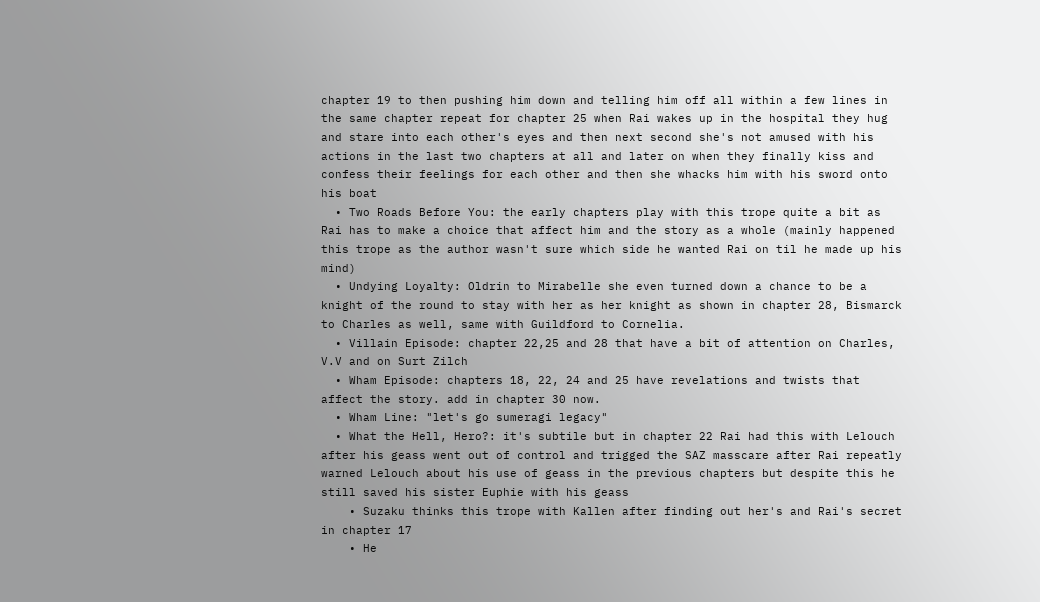chapter 19 to then pushing him down and telling him off all within a few lines in the same chapter repeat for chapter 25 when Rai wakes up in the hospital they hug and stare into each other's eyes and then next second she's not amused with his actions in the last two chapters at all and later on when they finally kiss and confess their feelings for each other and then she whacks him with his sword onto his boat
  • Two Roads Before You: the early chapters play with this trope quite a bit as Rai has to make a choice that affect him and the story as a whole (mainly happened this trope as the author wasn't sure which side he wanted Rai on til he made up his mind)
  • Undying Loyalty: Oldrin to Mirabelle she even turned down a chance to be a knight of the round to stay with her as her knight as shown in chapter 28, Bismarck to Charles as well, same with Guildford to Cornelia.
  • Villain Episode: chapter 22,25 and 28 that have a bit of attention on Charles, V.V and on Surt Zilch
  • Wham Episode: chapters 18, 22, 24 and 25 have revelations and twists that affect the story. add in chapter 30 now.
  • Wham Line: "let's go sumeragi legacy"
  • What the Hell, Hero?: it's subtile but in chapter 22 Rai had this with Lelouch after his geass went out of control and trigged the SAZ masscare after Rai repeatly warned Lelouch about his use of geass in the previous chapters but despite this he still saved his sister Euphie with his geass
    • Suzaku thinks this trope with Kallen after finding out her's and Rai's secret in chapter 17
    • He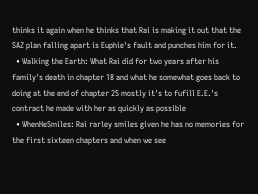thinks it again when he thinks that Rai is making it out that the SAZ plan falling apart is Euphie's fault and punches him for it.
  • Walking the Earth: What Rai did for two years after his family's death in chapter 18 and what he somewhat goes back to doing at the end of chapter 25 mostly it's to fufill E.E.'s contract he made with her as quickly as possible
  • WhenHeSmiles: Rai rarley smiles given he has no memories for the first sixteen chapters and when we see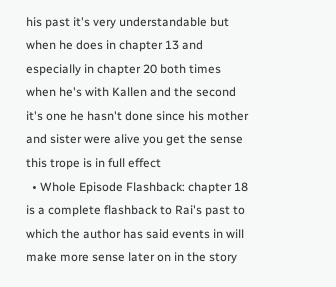his past it's very understandable but when he does in chapter 13 and especially in chapter 20 both times when he's with Kallen and the second it's one he hasn't done since his mother and sister were alive you get the sense this trope is in full effect
  • Whole Episode Flashback: chapter 18 is a complete flashback to Rai's past to which the author has said events in will make more sense later on in the story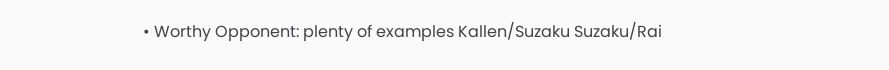• Worthy Opponent: plenty of examples Kallen/Suzaku Suzaku/Rai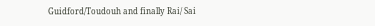Guidford/Toudouh and finally Rai/ Sai